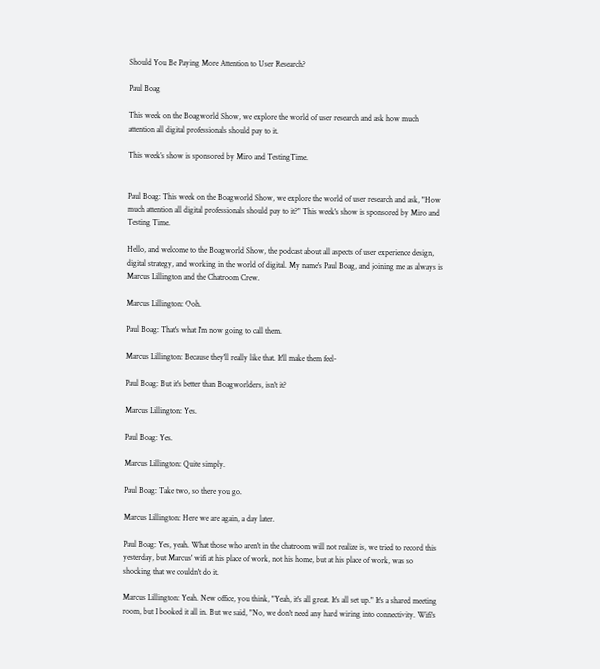Should You Be Paying More Attention to User Research?

Paul Boag

This week on the Boagworld Show, we explore the world of user research and ask how much attention all digital professionals should pay to it.

This week’s show is sponsored by Miro and TestingTime.


Paul Boag: This week on the Boagworld Show, we explore the world of user research and ask, "How much attention all digital professionals should pay to it?" This week's show is sponsored by Miro and Testing Time.

Hello, and welcome to the Boagworld Show, the podcast about all aspects of user experience design, digital strategy, and working in the world of digital. My name's Paul Boag, and joining me as always is Marcus Lillington and the Chatroom Crew.

Marcus Lillington: Ooh.

Paul Boag: That's what I'm now going to call them.

Marcus Lillington: Because they'll really like that. It'll make them feel-

Paul Boag: But it's better than Boagworlders, isn't it?

Marcus Lillington: Yes.

Paul Boag: Yes.

Marcus Lillington: Quite simply.

Paul Boag: Take two, so there you go.

Marcus Lillington: Here we are again, a day later.

Paul Boag: Yes, yeah. What those who aren't in the chatroom will not realize is, we tried to record this yesterday, but Marcus' wifi at his place of work, not his home, but at his place of work, was so shocking that we couldn't do it.

Marcus Lillington: Yeah. New office, you think, "Yeah, it's all great. It's all set up." It's a shared meeting room, but I booked it all in. But we said, "No, we don't need any hard wiring into connectivity. Wifi's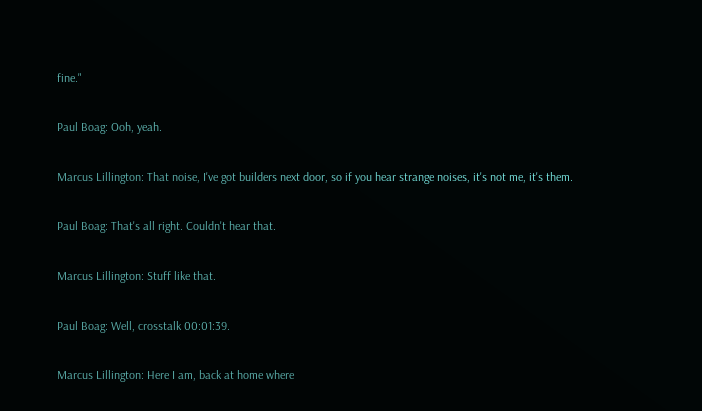fine."

Paul Boag: Ooh, yeah.

Marcus Lillington: That noise, I've got builders next door, so if you hear strange noises, it's not me, it's them.

Paul Boag: That's all right. Couldn't hear that.

Marcus Lillington: Stuff like that.

Paul Boag: Well, crosstalk 00:01:39.

Marcus Lillington: Here I am, back at home where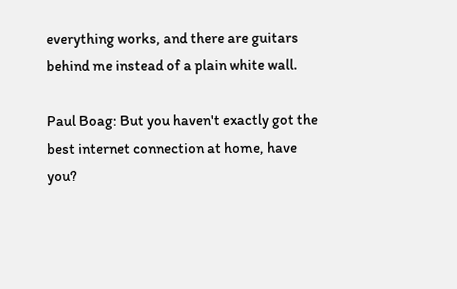everything works, and there are guitars behind me instead of a plain white wall.

Paul Boag: But you haven't exactly got the best internet connection at home, have you?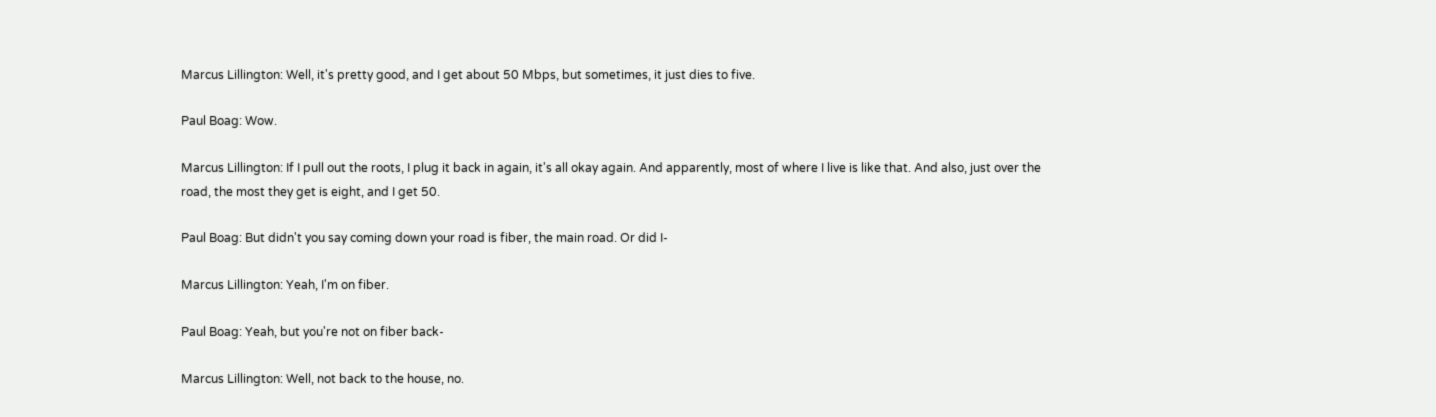Marcus Lillington: Well, it's pretty good, and I get about 50 Mbps, but sometimes, it just dies to five.

Paul Boag: Wow.

Marcus Lillington: If I pull out the roots, I plug it back in again, it's all okay again. And apparently, most of where I live is like that. And also, just over the road, the most they get is eight, and I get 50.

Paul Boag: But didn't you say coming down your road is fiber, the main road. Or did I-

Marcus Lillington: Yeah, I'm on fiber.

Paul Boag: Yeah, but you're not on fiber back-

Marcus Lillington: Well, not back to the house, no.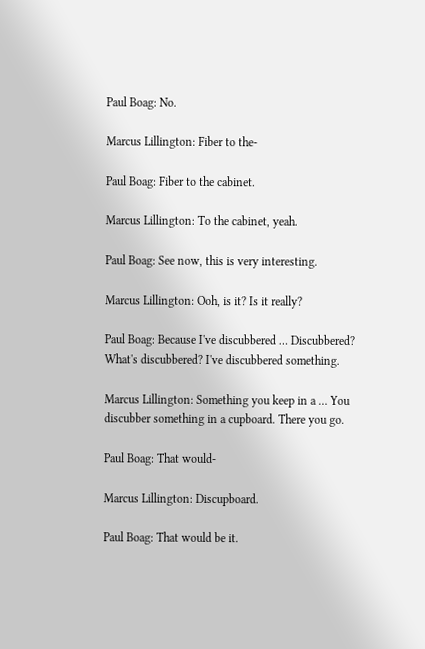Paul Boag: No.

Marcus Lillington: Fiber to the-

Paul Boag: Fiber to the cabinet.

Marcus Lillington: To the cabinet, yeah.

Paul Boag: See now, this is very interesting.

Marcus Lillington: Ooh, is it? Is it really?

Paul Boag: Because I've discubbered … Discubbered? What's discubbered? I've discubbered something.

Marcus Lillington: Something you keep in a … You discubber something in a cupboard. There you go.

Paul Boag: That would-

Marcus Lillington: Discupboard.

Paul Boag: That would be it.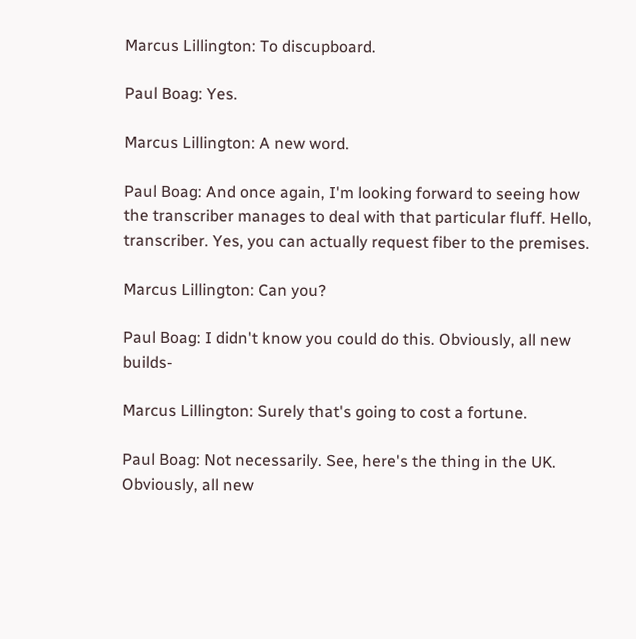Marcus Lillington: To discupboard.

Paul Boag: Yes.

Marcus Lillington: A new word.

Paul Boag: And once again, I'm looking forward to seeing how the transcriber manages to deal with that particular fluff. Hello, transcriber. Yes, you can actually request fiber to the premises.

Marcus Lillington: Can you?

Paul Boag: I didn't know you could do this. Obviously, all new builds-

Marcus Lillington: Surely that's going to cost a fortune.

Paul Boag: Not necessarily. See, here's the thing in the UK. Obviously, all new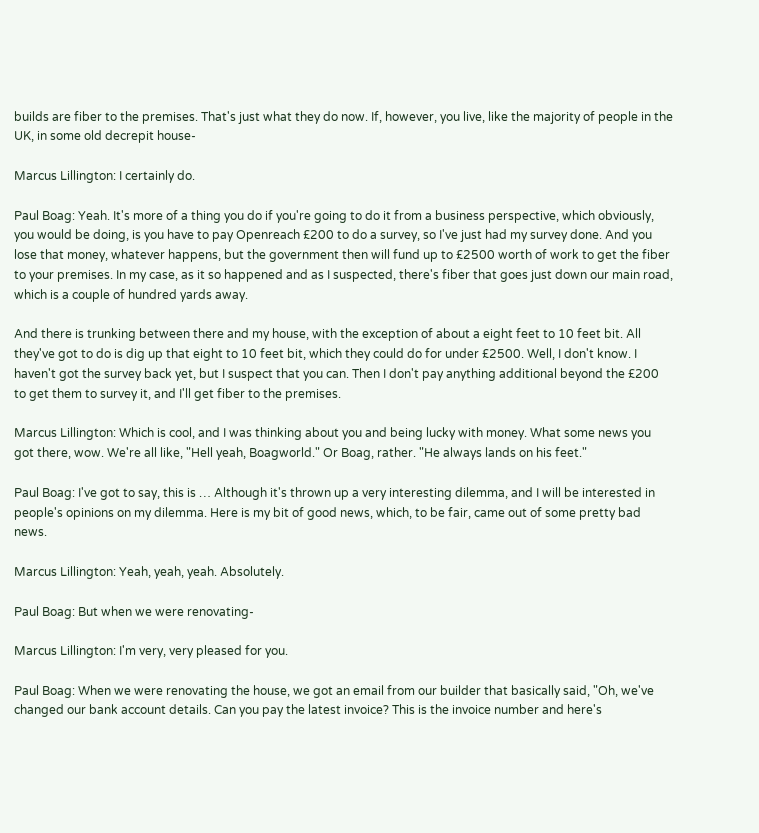builds are fiber to the premises. That's just what they do now. If, however, you live, like the majority of people in the UK, in some old decrepit house-

Marcus Lillington: I certainly do.

Paul Boag: Yeah. It's more of a thing you do if you're going to do it from a business perspective, which obviously, you would be doing, is you have to pay Openreach £200 to do a survey, so I've just had my survey done. And you lose that money, whatever happens, but the government then will fund up to £2500 worth of work to get the fiber to your premises. In my case, as it so happened and as I suspected, there's fiber that goes just down our main road, which is a couple of hundred yards away.

And there is trunking between there and my house, with the exception of about a eight feet to 10 feet bit. All they've got to do is dig up that eight to 10 feet bit, which they could do for under £2500. Well, I don't know. I haven't got the survey back yet, but I suspect that you can. Then I don't pay anything additional beyond the £200 to get them to survey it, and I'll get fiber to the premises.

Marcus Lillington: Which is cool, and I was thinking about you and being lucky with money. What some news you got there, wow. We're all like, "Hell yeah, Boagworld." Or Boag, rather. "He always lands on his feet."

Paul Boag: I've got to say, this is … Although it's thrown up a very interesting dilemma, and I will be interested in people's opinions on my dilemma. Here is my bit of good news, which, to be fair, came out of some pretty bad news.

Marcus Lillington: Yeah, yeah, yeah. Absolutely.

Paul Boag: But when we were renovating-

Marcus Lillington: I'm very, very pleased for you.

Paul Boag: When we were renovating the house, we got an email from our builder that basically said, "Oh, we've changed our bank account details. Can you pay the latest invoice? This is the invoice number and here's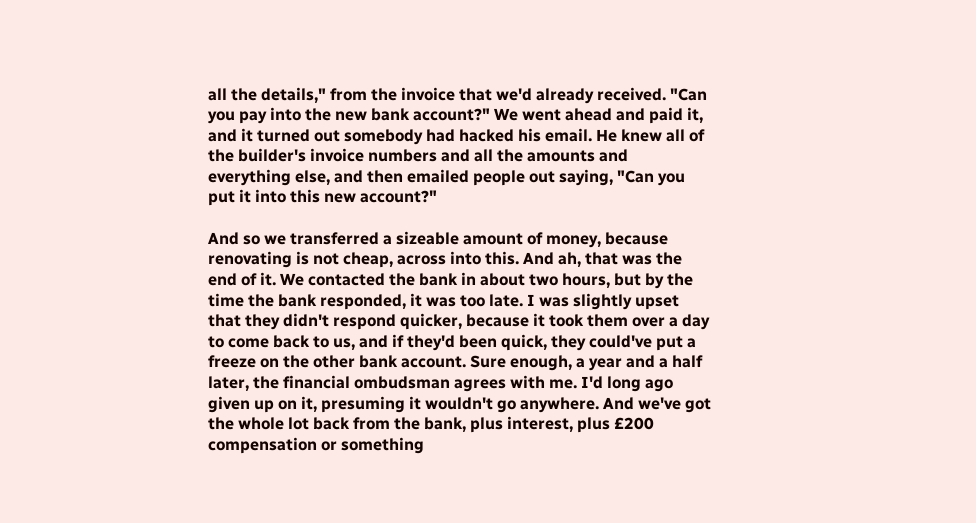all the details," from the invoice that we'd already received. "Can you pay into the new bank account?" We went ahead and paid it, and it turned out somebody had hacked his email. He knew all of the builder's invoice numbers and all the amounts and everything else, and then emailed people out saying, "Can you put it into this new account?"

And so we transferred a sizeable amount of money, because renovating is not cheap, across into this. And ah, that was the end of it. We contacted the bank in about two hours, but by the time the bank responded, it was too late. I was slightly upset that they didn't respond quicker, because it took them over a day to come back to us, and if they'd been quick, they could've put a freeze on the other bank account. Sure enough, a year and a half later, the financial ombudsman agrees with me. I'd long ago given up on it, presuming it wouldn't go anywhere. And we've got the whole lot back from the bank, plus interest, plus £200 compensation or something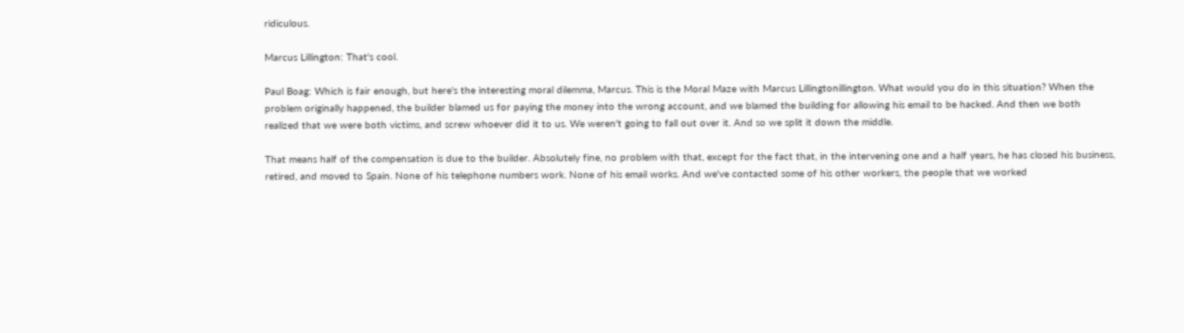ridiculous.

Marcus Lillington: That's cool.

Paul Boag: Which is fair enough, but here's the interesting moral dilemma, Marcus. This is the Moral Maze with Marcus Lillingtonillington. What would you do in this situation? When the problem originally happened, the builder blamed us for paying the money into the wrong account, and we blamed the building for allowing his email to be hacked. And then we both realized that we were both victims, and screw whoever did it to us. We weren't going to fall out over it. And so we split it down the middle.

That means half of the compensation is due to the builder. Absolutely fine, no problem with that, except for the fact that, in the intervening one and a half years, he has closed his business, retired, and moved to Spain. None of his telephone numbers work. None of his email works. And we've contacted some of his other workers, the people that we worked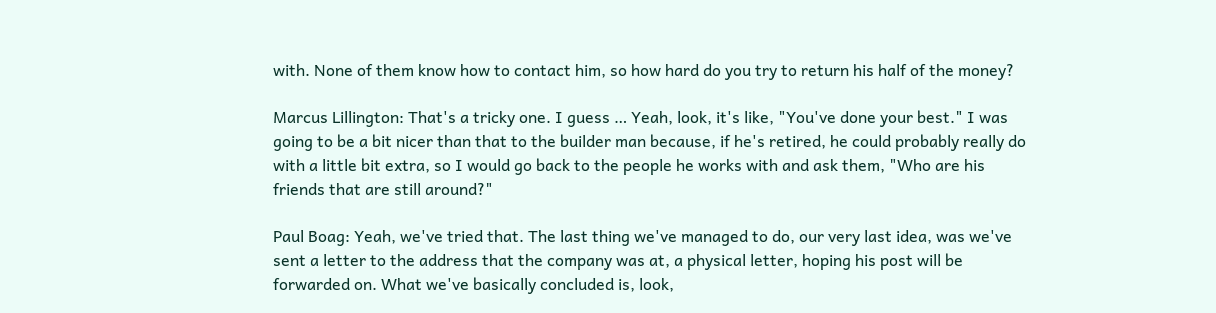with. None of them know how to contact him, so how hard do you try to return his half of the money?

Marcus Lillington: That's a tricky one. I guess … Yeah, look, it's like, "You've done your best." I was going to be a bit nicer than that to the builder man because, if he's retired, he could probably really do with a little bit extra, so I would go back to the people he works with and ask them, "Who are his friends that are still around?"

Paul Boag: Yeah, we've tried that. The last thing we've managed to do, our very last idea, was we've sent a letter to the address that the company was at, a physical letter, hoping his post will be forwarded on. What we've basically concluded is, look,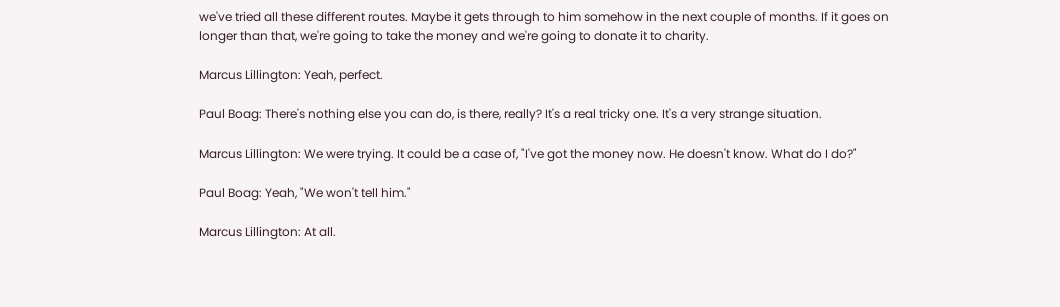we've tried all these different routes. Maybe it gets through to him somehow in the next couple of months. If it goes on longer than that, we're going to take the money and we're going to donate it to charity.

Marcus Lillington: Yeah, perfect.

Paul Boag: There's nothing else you can do, is there, really? It's a real tricky one. It's a very strange situation.

Marcus Lillington: We were trying. It could be a case of, "I've got the money now. He doesn't know. What do I do?"

Paul Boag: Yeah, "We won't tell him."

Marcus Lillington: At all.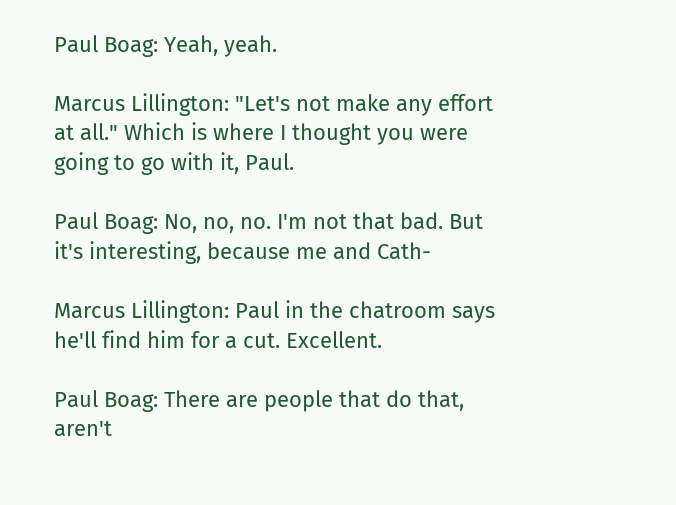Paul Boag: Yeah, yeah.

Marcus Lillington: "Let's not make any effort at all." Which is where I thought you were going to go with it, Paul.

Paul Boag: No, no, no. I'm not that bad. But it's interesting, because me and Cath-

Marcus Lillington: Paul in the chatroom says he'll find him for a cut. Excellent.

Paul Boag: There are people that do that, aren't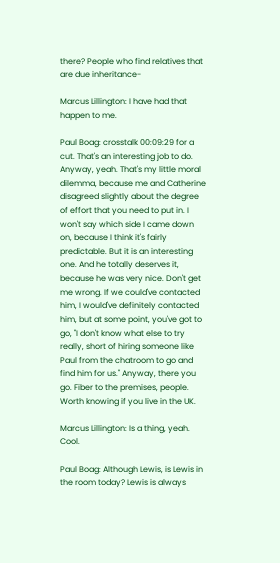there? People who find relatives that are due inheritance-

Marcus Lillington: I have had that happen to me.

Paul Boag: crosstalk 00:09:29 for a cut. That's an interesting job to do. Anyway, yeah. That's my little moral dilemma, because me and Catherine disagreed slightly about the degree of effort that you need to put in. I won't say which side I came down on, because I think it's fairly predictable. But it is an interesting one. And he totally deserves it, because he was very nice. Don't get me wrong. If we could've contacted him, I would've definitely contacted him, but at some point, you've got to go, "I don't know what else to try really, short of hiring someone like Paul from the chatroom to go and find him for us." Anyway, there you go. Fiber to the premises, people. Worth knowing if you live in the UK.

Marcus Lillington: Is a thing, yeah. Cool.

Paul Boag: Although Lewis, is Lewis in the room today? Lewis is always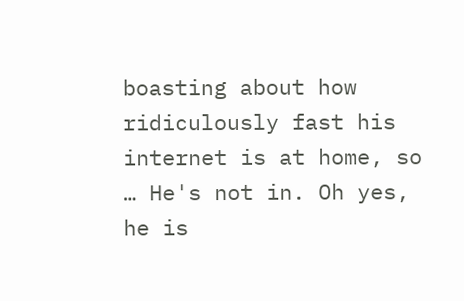boasting about how ridiculously fast his internet is at home, so … He's not in. Oh yes, he is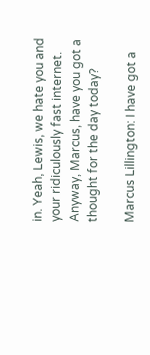in. Yeah, Lewis, we hate you and your ridiculously fast internet. Anyway, Marcus, have you got a thought for the day today?

Marcus Lillington: I have got a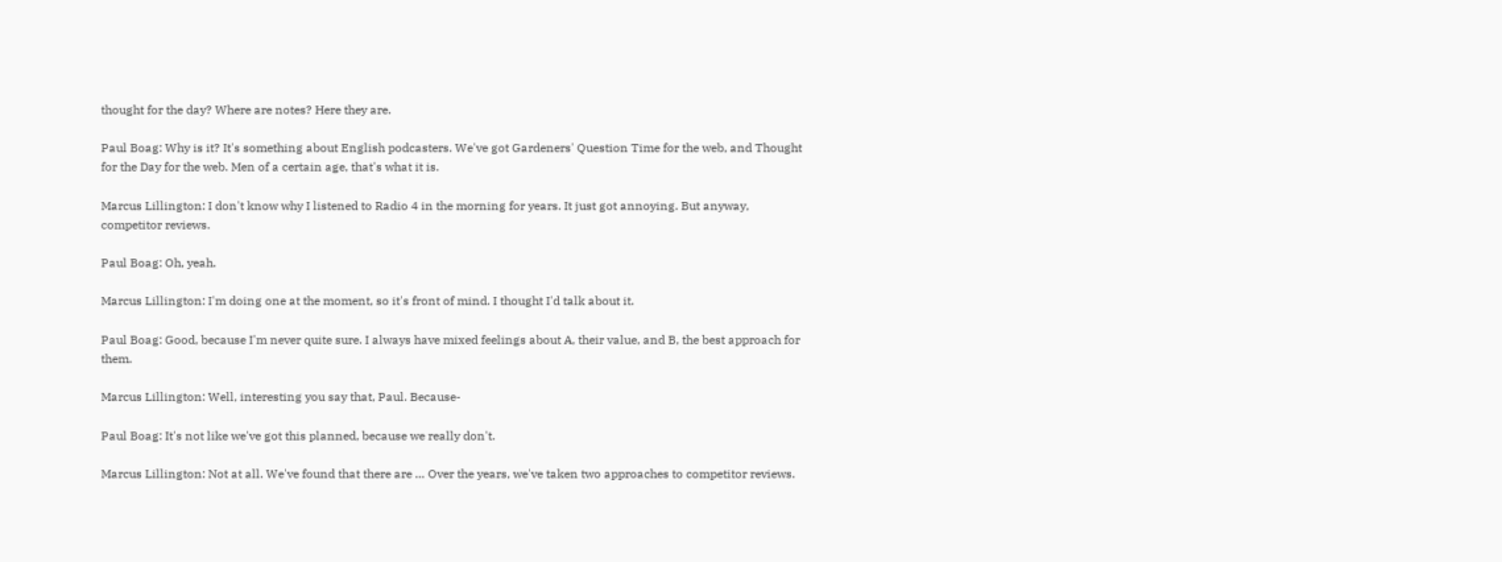thought for the day? Where are notes? Here they are.

Paul Boag: Why is it? It's something about English podcasters. We've got Gardeners' Question Time for the web, and Thought for the Day for the web. Men of a certain age, that's what it is.

Marcus Lillington: I don't know why I listened to Radio 4 in the morning for years. It just got annoying. But anyway, competitor reviews.

Paul Boag: Oh, yeah.

Marcus Lillington: I'm doing one at the moment, so it's front of mind. I thought I'd talk about it.

Paul Boag: Good, because I'm never quite sure. I always have mixed feelings about A, their value, and B, the best approach for them.

Marcus Lillington: Well, interesting you say that, Paul. Because-

Paul Boag: It's not like we've got this planned, because we really don't.

Marcus Lillington: Not at all. We've found that there are … Over the years, we've taken two approaches to competitor reviews.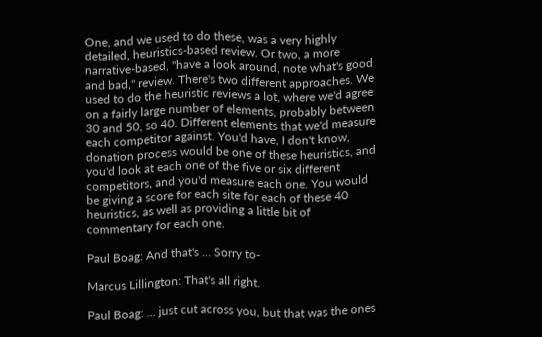One, and we used to do these, was a very highly detailed, heuristics-based review. Or two, a more narrative-based, "have a look around, note what's good and bad," review. There's two different approaches. We used to do the heuristic reviews a lot, where we'd agree on a fairly large number of elements, probably between 30 and 50, so 40. Different elements that we'd measure each competitor against. You'd have, I don't know, donation process would be one of these heuristics, and you'd look at each one of the five or six different competitors, and you'd measure each one. You would be giving a score for each site for each of these 40 heuristics, as well as providing a little bit of commentary for each one.

Paul Boag: And that's … Sorry to-

Marcus Lillington: That's all right.

Paul Boag: … just cut across you, but that was the ones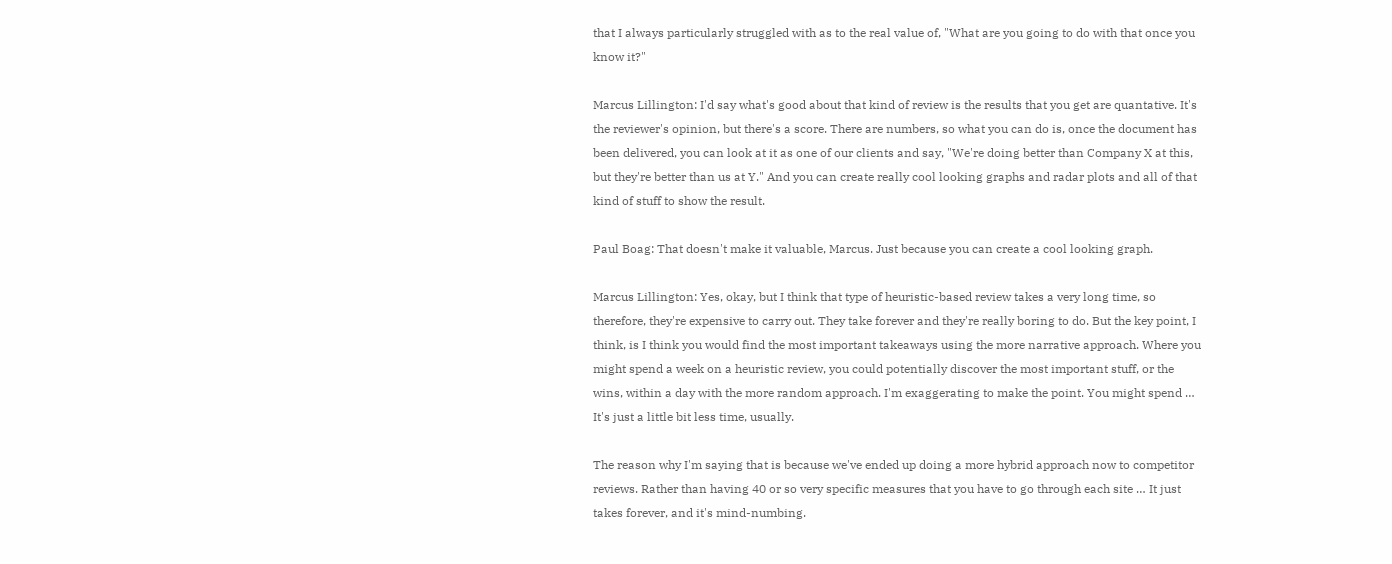that I always particularly struggled with as to the real value of, "What are you going to do with that once you know it?"

Marcus Lillington: I'd say what's good about that kind of review is the results that you get are quantative. It's the reviewer's opinion, but there's a score. There are numbers, so what you can do is, once the document has been delivered, you can look at it as one of our clients and say, "We're doing better than Company X at this, but they're better than us at Y." And you can create really cool looking graphs and radar plots and all of that kind of stuff to show the result.

Paul Boag: That doesn't make it valuable, Marcus. Just because you can create a cool looking graph.

Marcus Lillington: Yes, okay, but I think that type of heuristic-based review takes a very long time, so therefore, they're expensive to carry out. They take forever and they're really boring to do. But the key point, I think, is I think you would find the most important takeaways using the more narrative approach. Where you might spend a week on a heuristic review, you could potentially discover the most important stuff, or the wins, within a day with the more random approach. I'm exaggerating to make the point. You might spend … It's just a little bit less time, usually.

The reason why I'm saying that is because we've ended up doing a more hybrid approach now to competitor reviews. Rather than having 40 or so very specific measures that you have to go through each site … It just takes forever, and it's mind-numbing.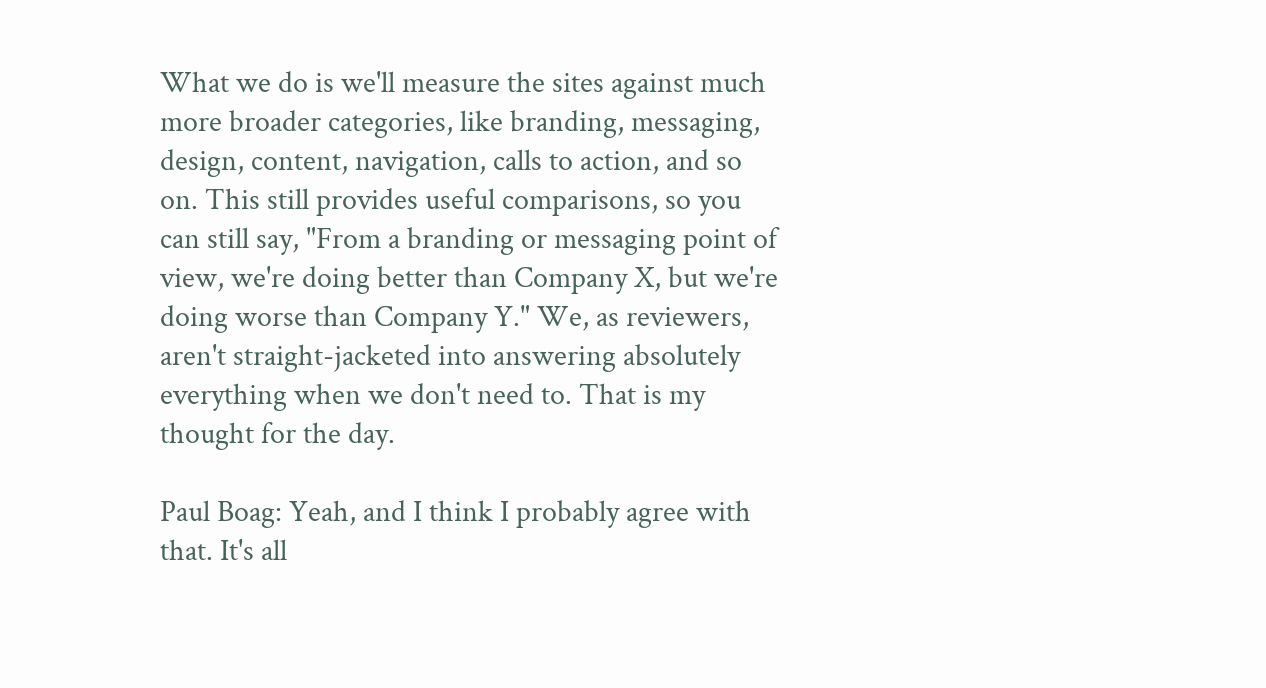What we do is we'll measure the sites against much more broader categories, like branding, messaging, design, content, navigation, calls to action, and so on. This still provides useful comparisons, so you can still say, "From a branding or messaging point of view, we're doing better than Company X, but we're doing worse than Company Y." We, as reviewers, aren't straight-jacketed into answering absolutely everything when we don't need to. That is my thought for the day.

Paul Boag: Yeah, and I think I probably agree with that. It's all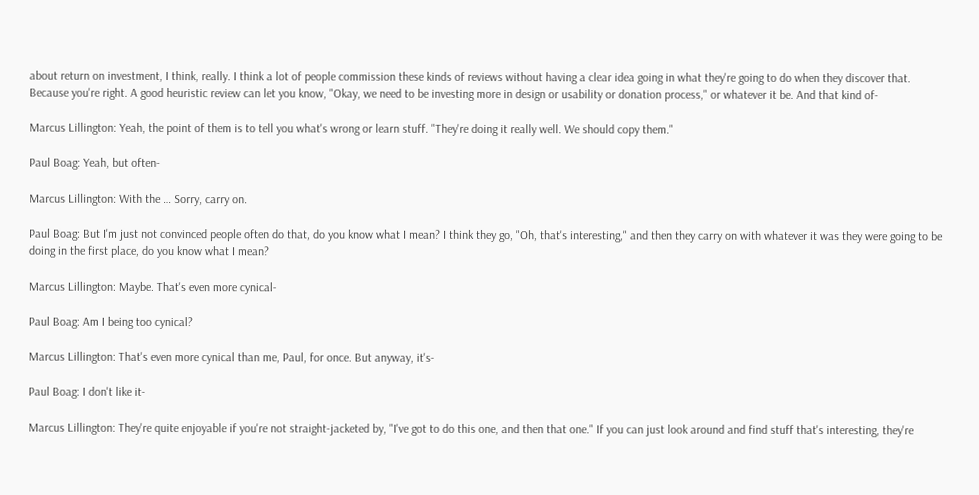about return on investment, I think, really. I think a lot of people commission these kinds of reviews without having a clear idea going in what they're going to do when they discover that. Because you're right. A good heuristic review can let you know, "Okay, we need to be investing more in design or usability or donation process," or whatever it be. And that kind of-

Marcus Lillington: Yeah, the point of them is to tell you what's wrong or learn stuff. "They're doing it really well. We should copy them."

Paul Boag: Yeah, but often-

Marcus Lillington: With the … Sorry, carry on.

Paul Boag: But I'm just not convinced people often do that, do you know what I mean? I think they go, "Oh, that's interesting," and then they carry on with whatever it was they were going to be doing in the first place, do you know what I mean?

Marcus Lillington: Maybe. That's even more cynical-

Paul Boag: Am I being too cynical?

Marcus Lillington: That's even more cynical than me, Paul, for once. But anyway, it's-

Paul Boag: I don't like it-

Marcus Lillington: They're quite enjoyable if you're not straight-jacketed by, "I've got to do this one, and then that one." If you can just look around and find stuff that's interesting, they're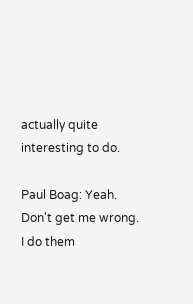actually quite interesting to do.

Paul Boag: Yeah. Don't get me wrong. I do them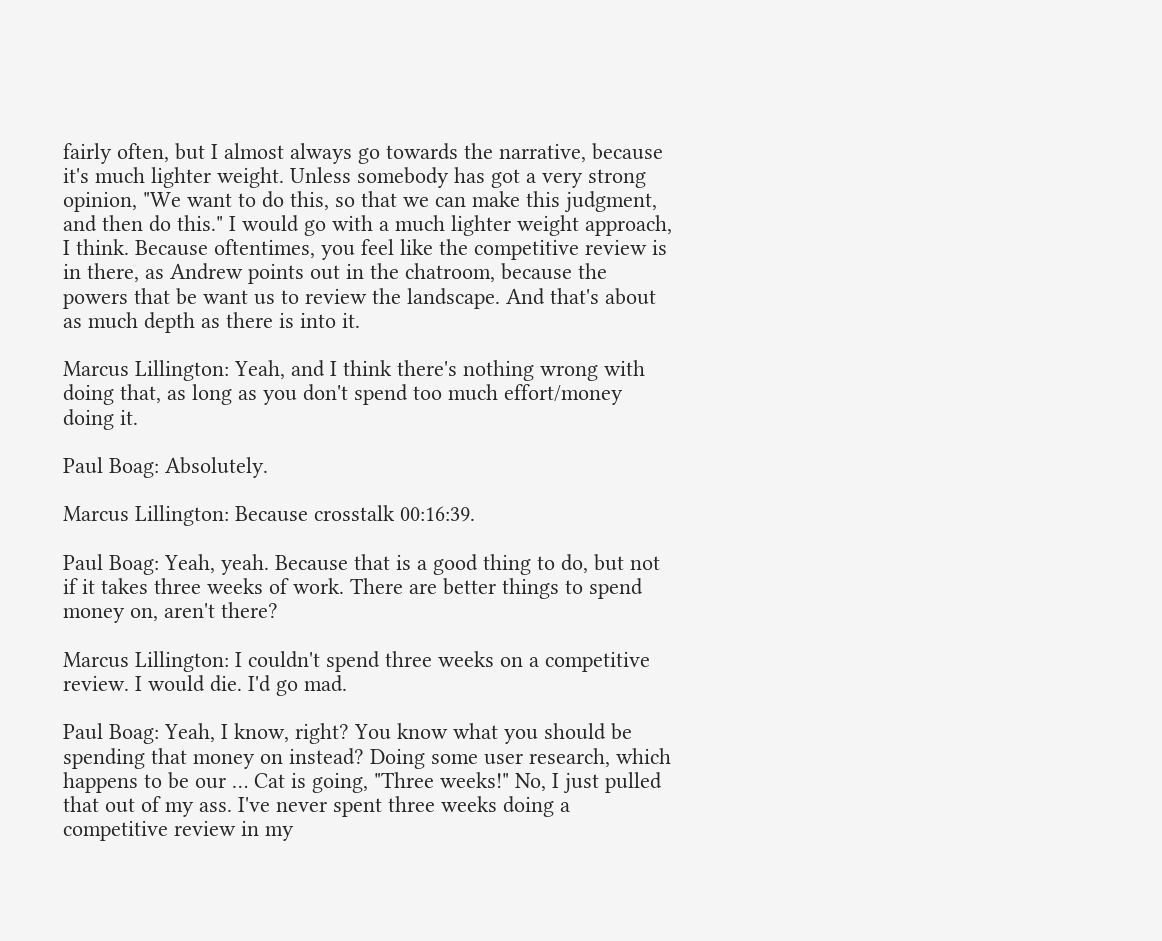fairly often, but I almost always go towards the narrative, because it's much lighter weight. Unless somebody has got a very strong opinion, "We want to do this, so that we can make this judgment, and then do this." I would go with a much lighter weight approach, I think. Because oftentimes, you feel like the competitive review is in there, as Andrew points out in the chatroom, because the powers that be want us to review the landscape. And that's about as much depth as there is into it.

Marcus Lillington: Yeah, and I think there's nothing wrong with doing that, as long as you don't spend too much effort/money doing it.

Paul Boag: Absolutely.

Marcus Lillington: Because crosstalk 00:16:39.

Paul Boag: Yeah, yeah. Because that is a good thing to do, but not if it takes three weeks of work. There are better things to spend money on, aren't there?

Marcus Lillington: I couldn't spend three weeks on a competitive review. I would die. I'd go mad.

Paul Boag: Yeah, I know, right? You know what you should be spending that money on instead? Doing some user research, which happens to be our … Cat is going, "Three weeks!" No, I just pulled that out of my ass. I've never spent three weeks doing a competitive review in my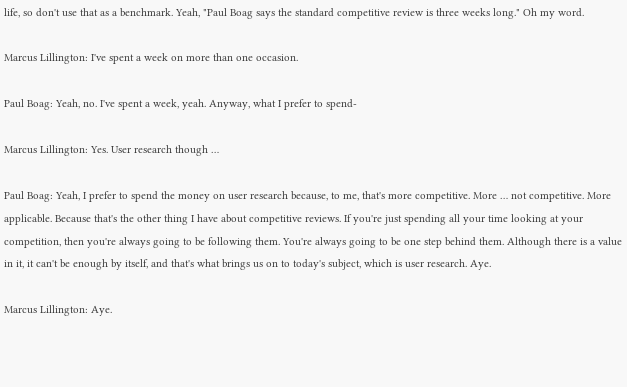life, so don't use that as a benchmark. Yeah, "Paul Boag says the standard competitive review is three weeks long." Oh my word.

Marcus Lillington: I've spent a week on more than one occasion.

Paul Boag: Yeah, no. I've spent a week, yeah. Anyway, what I prefer to spend-

Marcus Lillington: Yes. User research though …

Paul Boag: Yeah, I prefer to spend the money on user research because, to me, that's more competitive. More … not competitive. More applicable. Because that's the other thing I have about competitive reviews. If you're just spending all your time looking at your competition, then you're always going to be following them. You're always going to be one step behind them. Although there is a value in it, it can't be enough by itself, and that's what brings us on to today's subject, which is user research. Aye.

Marcus Lillington: Aye.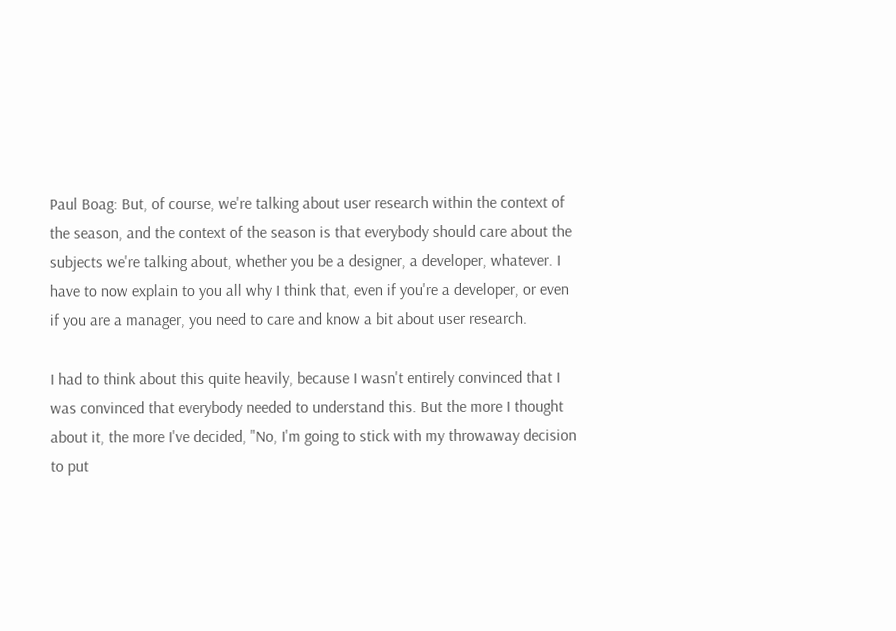Paul Boag: But, of course, we're talking about user research within the context of the season, and the context of the season is that everybody should care about the subjects we're talking about, whether you be a designer, a developer, whatever. I have to now explain to you all why I think that, even if you're a developer, or even if you are a manager, you need to care and know a bit about user research.

I had to think about this quite heavily, because I wasn't entirely convinced that I was convinced that everybody needed to understand this. But the more I thought about it, the more I've decided, "No, I'm going to stick with my throwaway decision to put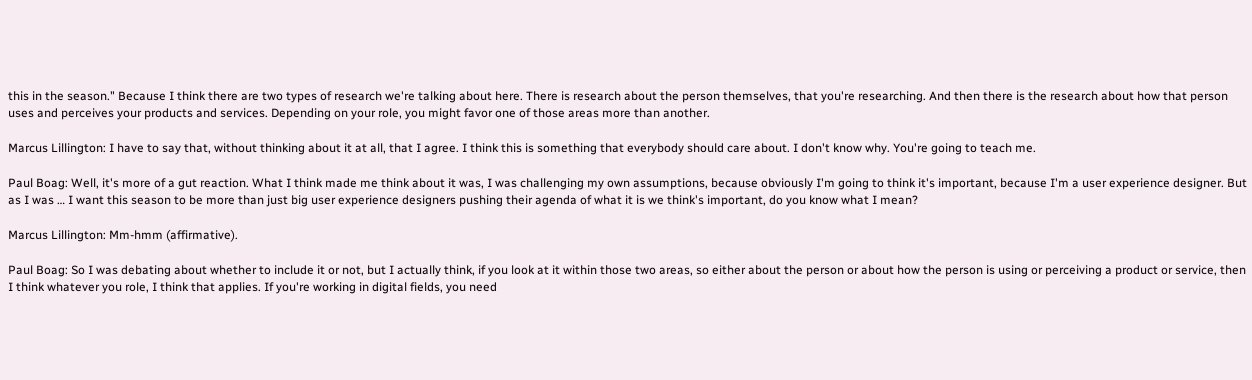this in the season." Because I think there are two types of research we're talking about here. There is research about the person themselves, that you're researching. And then there is the research about how that person uses and perceives your products and services. Depending on your role, you might favor one of those areas more than another.

Marcus Lillington: I have to say that, without thinking about it at all, that I agree. I think this is something that everybody should care about. I don't know why. You're going to teach me.

Paul Boag: Well, it's more of a gut reaction. What I think made me think about it was, I was challenging my own assumptions, because obviously I'm going to think it's important, because I'm a user experience designer. But as I was … I want this season to be more than just big user experience designers pushing their agenda of what it is we think's important, do you know what I mean?

Marcus Lillington: Mm-hmm (affirmative).

Paul Boag: So I was debating about whether to include it or not, but I actually think, if you look at it within those two areas, so either about the person or about how the person is using or perceiving a product or service, then I think whatever you role, I think that applies. If you're working in digital fields, you need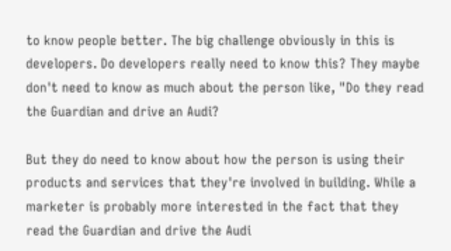to know people better. The big challenge obviously in this is developers. Do developers really need to know this? They maybe don't need to know as much about the person like, "Do they read the Guardian and drive an Audi?

But they do need to know about how the person is using their products and services that they're involved in building. While a marketer is probably more interested in the fact that they read the Guardian and drive the Audi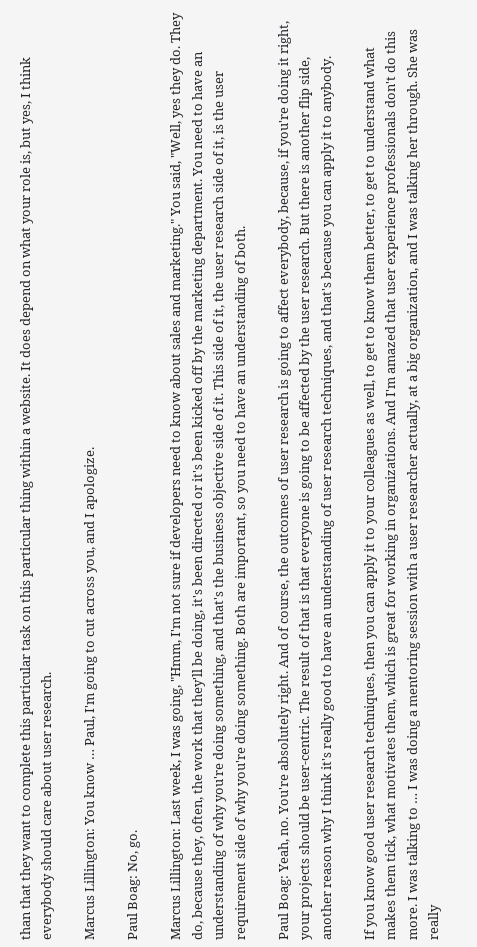than that they want to complete this particular task on this particular thing within a website. It does depend on what your role is, but yes, I think everybody should care about user research.

Marcus Lillington: You know … Paul, I'm going to cut across you, and I apologize.

Paul Boag: No, go.

Marcus Lillington: Last week, I was going, "Hmm, I'm not sure if developers need to know about sales and marketing." You said, "Well, yes they do. They do, because they, often, the work that they'll be doing, it's been directed or it's been kicked off by the marketing department. You need to have an understanding of why you're doing something, and that's the business objective side of it. This side of it, the user research side of it, is the user requirement side of why you're doing something. Both are important, so you need to have an understanding of both.

Paul Boag: Yeah, no. You're absolutely right. And of course, the outcomes of user research is going to affect everybody, because, if you're doing it right, your projects should be user-centric. The result of that is that everyone is going to be affected by the user research. But there is another flip side, another reason why I think it's really good to have an understanding of user research techniques, and that's because you can apply it to anybody.

If you know good user research techniques, then you can apply it to your colleagues as well, to get to know them better, to get to understand what makes them tick, what motivates them, which is great for working in organizations. And I'm amazed that user experience professionals don't do this more. I was talking to … I was doing a mentoring session with a user researcher actually, at a big organization, and I was talking her through. She was really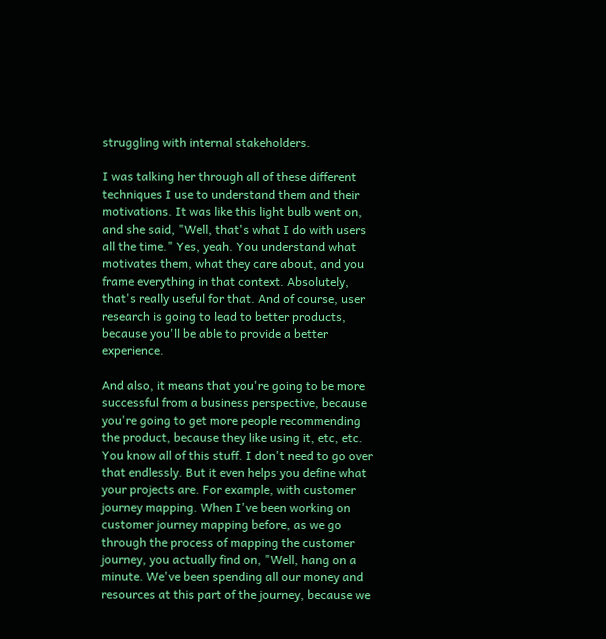struggling with internal stakeholders.

I was talking her through all of these different techniques I use to understand them and their motivations. It was like this light bulb went on, and she said, "Well, that's what I do with users all the time." Yes, yeah. You understand what motivates them, what they care about, and you frame everything in that context. Absolutely, that's really useful for that. And of course, user research is going to lead to better products, because you'll be able to provide a better experience.

And also, it means that you're going to be more successful from a business perspective, because you're going to get more people recommending the product, because they like using it, etc, etc. You know all of this stuff. I don't need to go over that endlessly. But it even helps you define what your projects are. For example, with customer journey mapping. When I've been working on customer journey mapping before, as we go through the process of mapping the customer journey, you actually find on, "Well, hang on a minute. We've been spending all our money and resources at this part of the journey, because we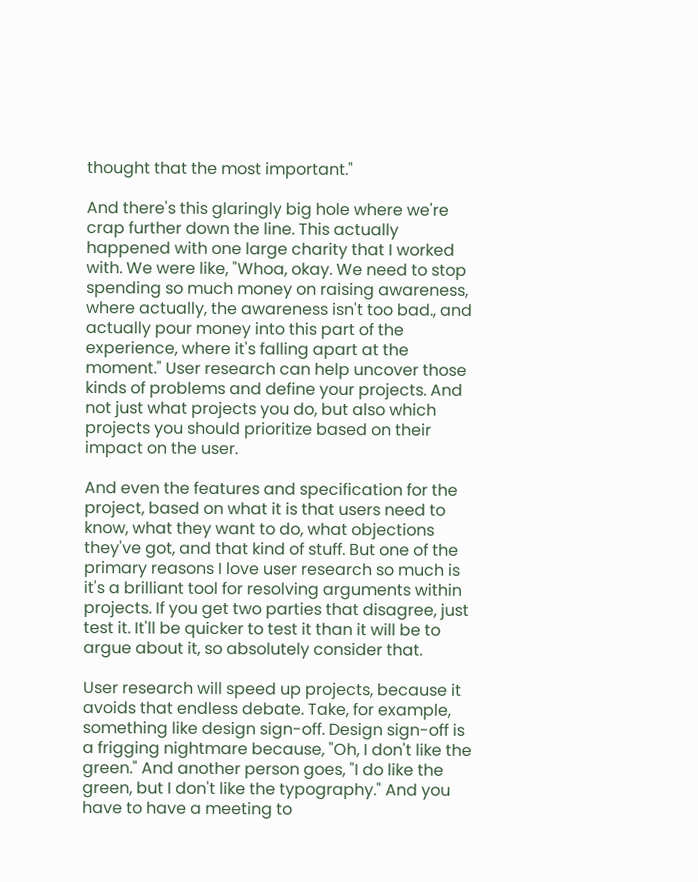thought that the most important."

And there's this glaringly big hole where we're crap further down the line. This actually happened with one large charity that I worked with. We were like, "Whoa, okay. We need to stop spending so much money on raising awareness, where actually, the awareness isn't too bad., and actually pour money into this part of the experience, where it's falling apart at the moment." User research can help uncover those kinds of problems and define your projects. And not just what projects you do, but also which projects you should prioritize based on their impact on the user.

And even the features and specification for the project, based on what it is that users need to know, what they want to do, what objections they've got, and that kind of stuff. But one of the primary reasons I love user research so much is it's a brilliant tool for resolving arguments within projects. If you get two parties that disagree, just test it. It'll be quicker to test it than it will be to argue about it, so absolutely consider that.

User research will speed up projects, because it avoids that endless debate. Take, for example, something like design sign-off. Design sign-off is a frigging nightmare because, "Oh, I don't like the green." And another person goes, "I do like the green, but I don't like the typography." And you have to have a meeting to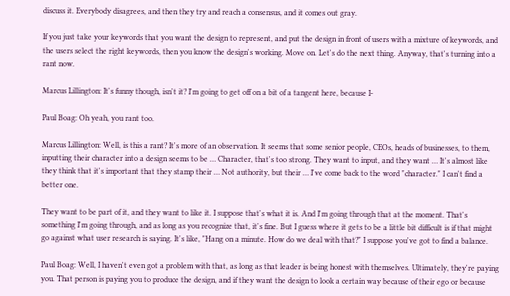discuss it. Everybody disagrees, and then they try and reach a consensus, and it comes out gray.

If you just take your keywords that you want the design to represent, and put the design in front of users with a mixture of keywords, and the users select the right keywords, then you know the design's working. Move on. Let's do the next thing. Anyway, that's turning into a rant now.

Marcus Lillington: It's funny though, isn't it? I'm going to get off on a bit of a tangent here, because I-

Paul Boag: Oh yeah, you rant too.

Marcus Lillington: Well, is this a rant? It's more of an observation. It seems that some senior people, CEOs, heads of businesses, to them, inputting their character into a design seems to be … Character, that's too strong. They want to input, and they want … It's almost like they think that it's important that they stamp their … Not authority, but their … I've come back to the word "character." I can't find a better one.

They want to be part of it, and they want to like it. I suppose that's what it is. And I'm going through that at the moment. That's something I'm going through, and as long as you recognize that, it's fine. But I guess where it gets to be a little bit difficult is if that might go against what user research is saying. It's like, "Hang on a minute. How do we deal with that?" I suppose you've got to find a balance.

Paul Boag: Well, I haven't even got a problem with that, as long as that leader is being honest with themselves. Ultimately, they're paying you. That person is paying you to produce the design, and if they want the design to look a certain way because of their ego or because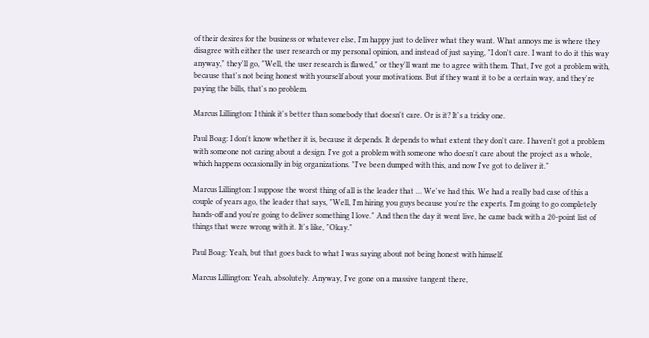of their desires for the business or whatever else, I'm happy just to deliver what they want. What annoys me is where they disagree with either the user research or my personal opinion, and instead of just saying, "I don't care. I want to do it this way anyway," they'll go, "Well, the user research is flawed," or they'll want me to agree with them. That, I've got a problem with, because that's not being honest with yourself about your motivations. But if they want it to be a certain way, and they're paying the bills, that's no problem.

Marcus Lillington: I think it's better than somebody that doesn't care. Or is it? It's a tricky one.

Paul Boag: I don't know whether it is, because it depends. It depends to what extent they don't care. I haven't got a problem with someone not caring about a design. I've got a problem with someone who doesn't care about the project as a whole, which happens occasionally in big organizations. "I've been dumped with this, and now I've got to deliver it."

Marcus Lillington: I suppose the worst thing of all is the leader that … We've had this. We had a really bad case of this a couple of years ago, the leader that says, "Well, I'm hiring you guys because you're the experts. I'm going to go completely hands-off and you're going to deliver something I love." And then the day it went live, he came back with a 20-point list of things that were wrong with it. It's like, "Okay."

Paul Boag: Yeah, but that goes back to what I was saying about not being honest with himself.

Marcus Lillington: Yeah, absolutely. Anyway, I've gone on a massive tangent there,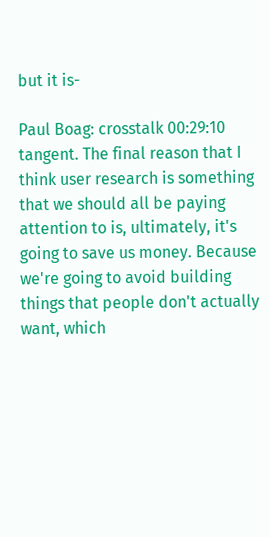but it is-

Paul Boag: crosstalk 00:29:10 tangent. The final reason that I think user research is something that we should all be paying attention to is, ultimately, it's going to save us money. Because we're going to avoid building things that people don't actually want, which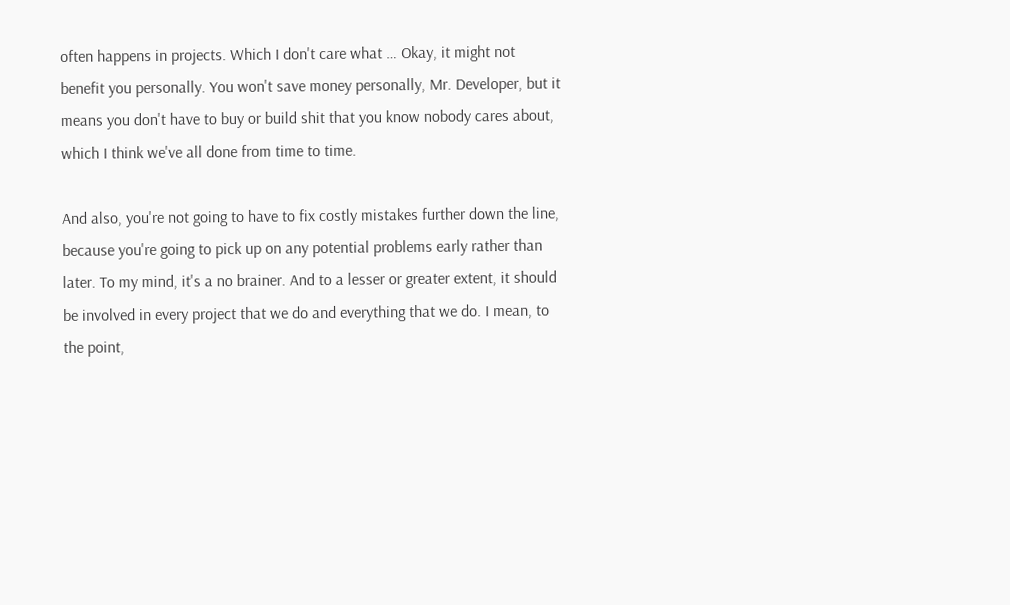often happens in projects. Which I don't care what … Okay, it might not benefit you personally. You won't save money personally, Mr. Developer, but it means you don't have to buy or build shit that you know nobody cares about, which I think we've all done from time to time.

And also, you're not going to have to fix costly mistakes further down the line, because you're going to pick up on any potential problems early rather than later. To my mind, it's a no brainer. And to a lesser or greater extent, it should be involved in every project that we do and everything that we do. I mean, to the point,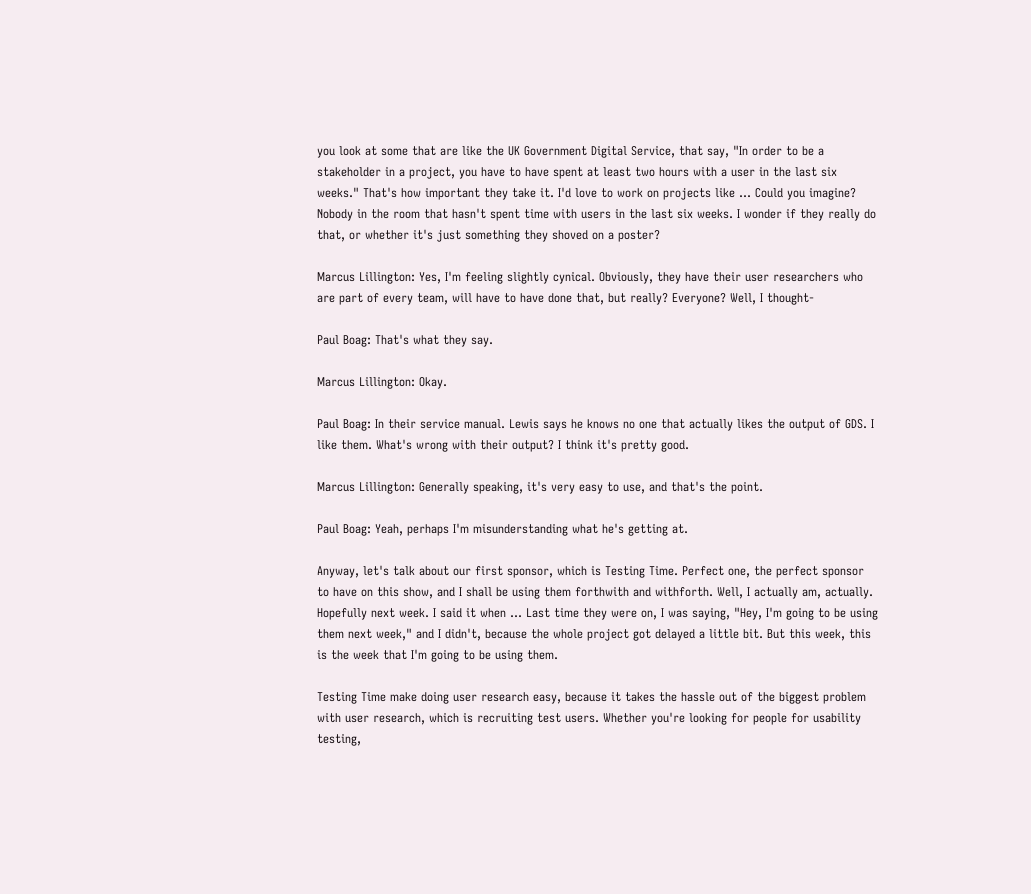you look at some that are like the UK Government Digital Service, that say, "In order to be a stakeholder in a project, you have to have spent at least two hours with a user in the last six weeks." That's how important they take it. I'd love to work on projects like … Could you imagine? Nobody in the room that hasn't spent time with users in the last six weeks. I wonder if they really do that, or whether it's just something they shoved on a poster?

Marcus Lillington: Yes, I'm feeling slightly cynical. Obviously, they have their user researchers who are part of every team, will have to have done that, but really? Everyone? Well, I thought-

Paul Boag: That's what they say.

Marcus Lillington: Okay.

Paul Boag: In their service manual. Lewis says he knows no one that actually likes the output of GDS. I like them. What's wrong with their output? I think it's pretty good.

Marcus Lillington: Generally speaking, it's very easy to use, and that's the point.

Paul Boag: Yeah, perhaps I'm misunderstanding what he's getting at.

Anyway, let's talk about our first sponsor, which is Testing Time. Perfect one, the perfect sponsor to have on this show, and I shall be using them forthwith and withforth. Well, I actually am, actually. Hopefully next week. I said it when … Last time they were on, I was saying, "Hey, I'm going to be using them next week," and I didn't, because the whole project got delayed a little bit. But this week, this is the week that I'm going to be using them.

Testing Time make doing user research easy, because it takes the hassle out of the biggest problem with user research, which is recruiting test users. Whether you're looking for people for usability testing,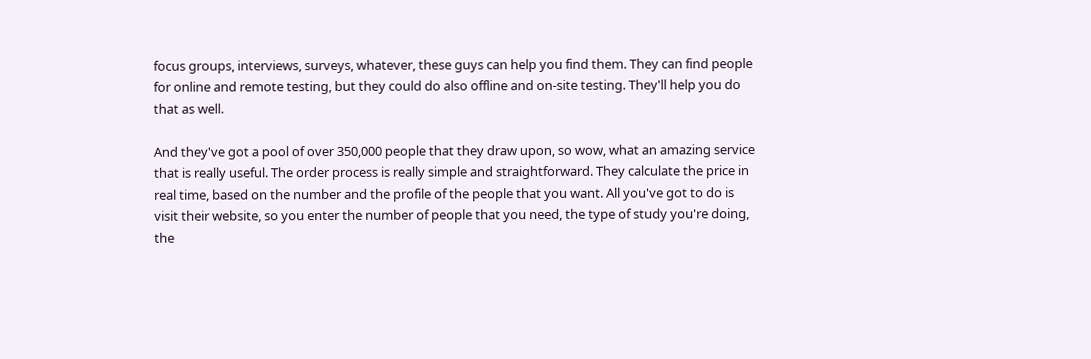focus groups, interviews, surveys, whatever, these guys can help you find them. They can find people for online and remote testing, but they could do also offline and on-site testing. They'll help you do that as well.

And they've got a pool of over 350,000 people that they draw upon, so wow, what an amazing service that is really useful. The order process is really simple and straightforward. They calculate the price in real time, based on the number and the profile of the people that you want. All you've got to do is visit their website, so you enter the number of people that you need, the type of study you're doing, the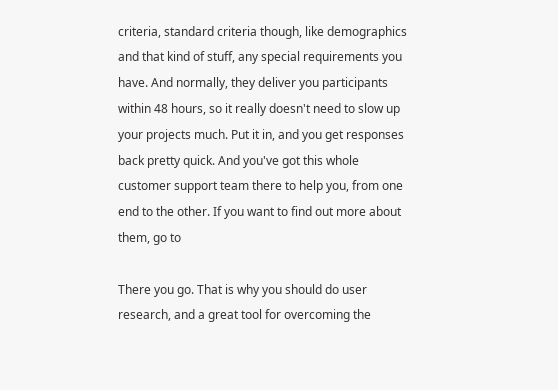criteria, standard criteria though, like demographics and that kind of stuff, any special requirements you have. And normally, they deliver you participants within 48 hours, so it really doesn't need to slow up your projects much. Put it in, and you get responses back pretty quick. And you've got this whole customer support team there to help you, from one end to the other. If you want to find out more about them, go to

There you go. That is why you should do user research, and a great tool for overcoming the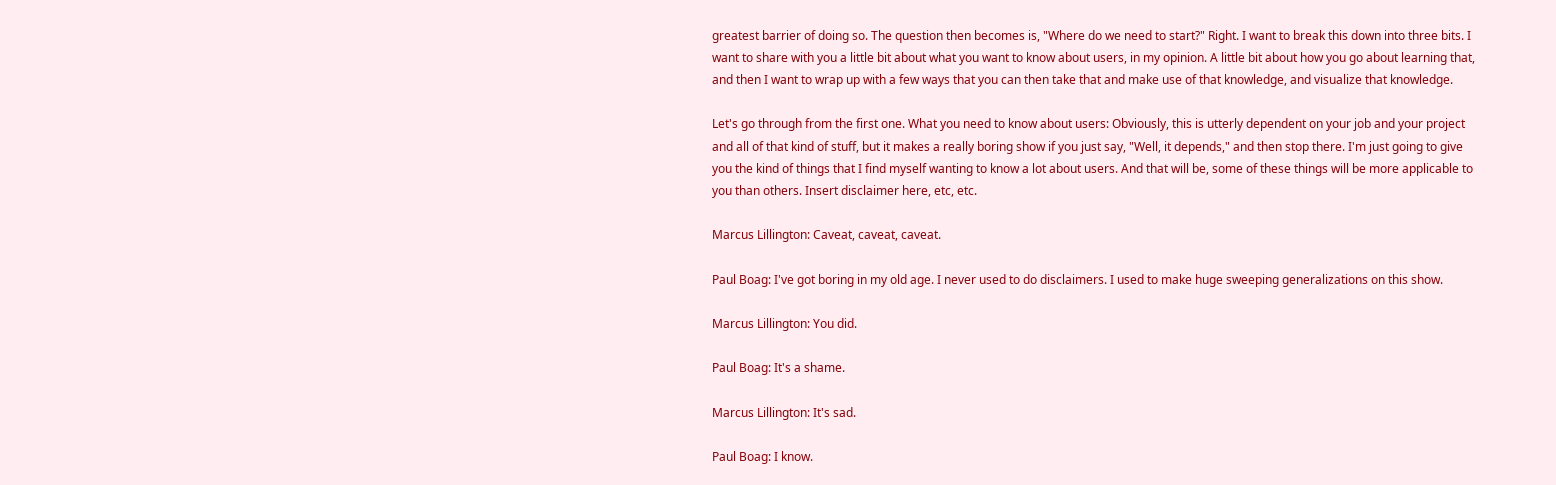greatest barrier of doing so. The question then becomes is, "Where do we need to start?" Right. I want to break this down into three bits. I want to share with you a little bit about what you want to know about users, in my opinion. A little bit about how you go about learning that, and then I want to wrap up with a few ways that you can then take that and make use of that knowledge, and visualize that knowledge.

Let's go through from the first one. What you need to know about users: Obviously, this is utterly dependent on your job and your project and all of that kind of stuff, but it makes a really boring show if you just say, "Well, it depends," and then stop there. I'm just going to give you the kind of things that I find myself wanting to know a lot about users. And that will be, some of these things will be more applicable to you than others. Insert disclaimer here, etc, etc.

Marcus Lillington: Caveat, caveat, caveat.

Paul Boag: I've got boring in my old age. I never used to do disclaimers. I used to make huge sweeping generalizations on this show.

Marcus Lillington: You did.

Paul Boag: It's a shame.

Marcus Lillington: It's sad.

Paul Boag: I know.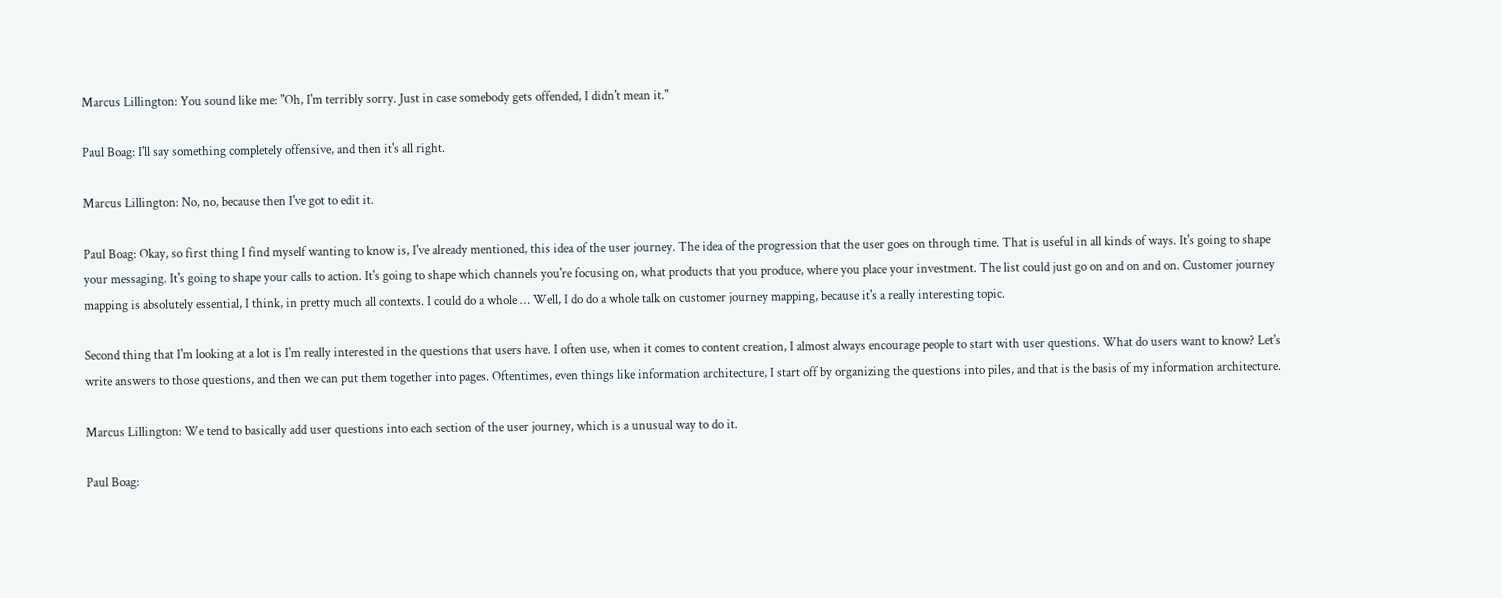Marcus Lillington: You sound like me: "Oh, I'm terribly sorry. Just in case somebody gets offended, I didn't mean it."

Paul Boag: I'll say something completely offensive, and then it's all right.

Marcus Lillington: No, no, because then I've got to edit it.

Paul Boag: Okay, so first thing I find myself wanting to know is, I've already mentioned, this idea of the user journey. The idea of the progression that the user goes on through time. That is useful in all kinds of ways. It's going to shape your messaging. It's going to shape your calls to action. It's going to shape which channels you're focusing on, what products that you produce, where you place your investment. The list could just go on and on and on. Customer journey mapping is absolutely essential, I think, in pretty much all contexts. I could do a whole … Well, I do do a whole talk on customer journey mapping, because it's a really interesting topic.

Second thing that I'm looking at a lot is I'm really interested in the questions that users have. I often use, when it comes to content creation, I almost always encourage people to start with user questions. What do users want to know? Let's write answers to those questions, and then we can put them together into pages. Oftentimes, even things like information architecture, I start off by organizing the questions into piles, and that is the basis of my information architecture.

Marcus Lillington: We tend to basically add user questions into each section of the user journey, which is a unusual way to do it.

Paul Boag: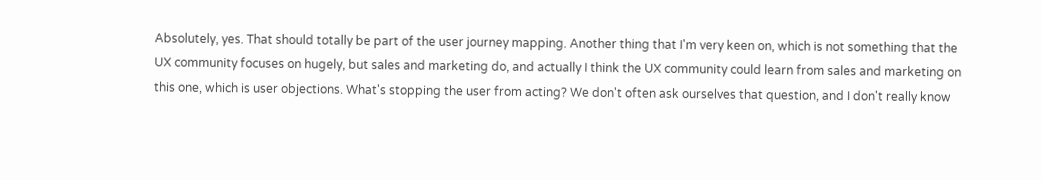Absolutely, yes. That should totally be part of the user journey mapping. Another thing that I'm very keen on, which is not something that the UX community focuses on hugely, but sales and marketing do, and actually I think the UX community could learn from sales and marketing on this one, which is user objections. What's stopping the user from acting? We don't often ask ourselves that question, and I don't really know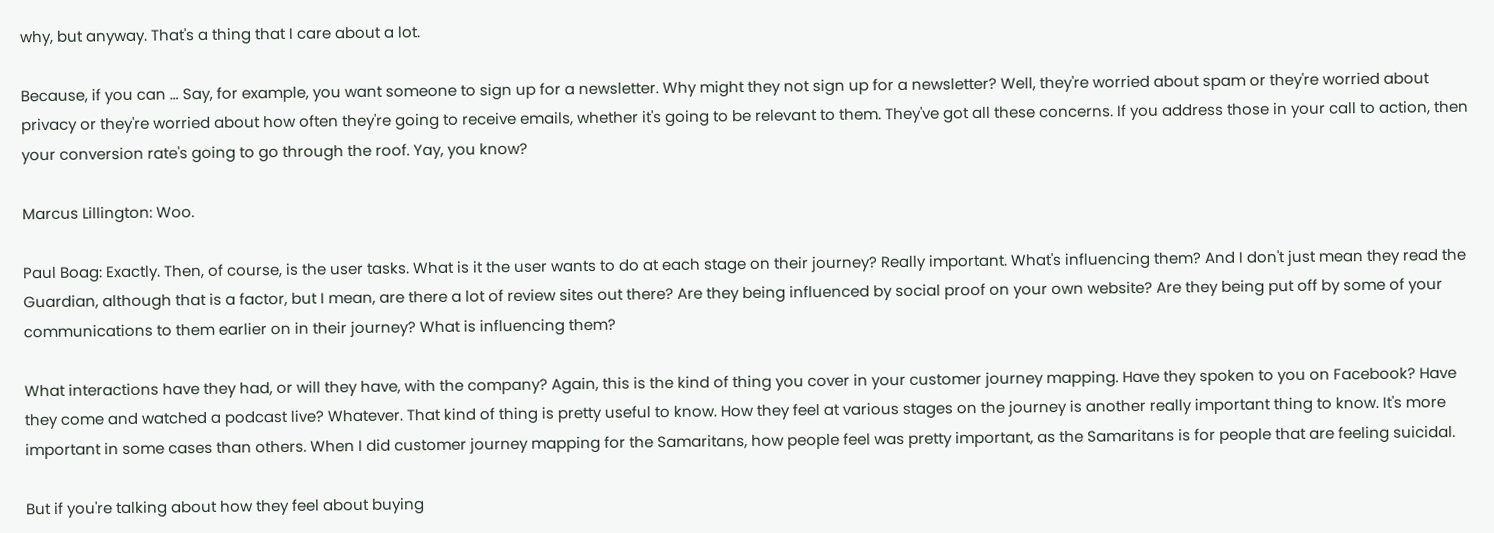why, but anyway. That's a thing that I care about a lot.

Because, if you can … Say, for example, you want someone to sign up for a newsletter. Why might they not sign up for a newsletter? Well, they're worried about spam or they're worried about privacy or they're worried about how often they're going to receive emails, whether it's going to be relevant to them. They've got all these concerns. If you address those in your call to action, then your conversion rate's going to go through the roof. Yay, you know?

Marcus Lillington: Woo.

Paul Boag: Exactly. Then, of course, is the user tasks. What is it the user wants to do at each stage on their journey? Really important. What's influencing them? And I don't just mean they read the Guardian, although that is a factor, but I mean, are there a lot of review sites out there? Are they being influenced by social proof on your own website? Are they being put off by some of your communications to them earlier on in their journey? What is influencing them?

What interactions have they had, or will they have, with the company? Again, this is the kind of thing you cover in your customer journey mapping. Have they spoken to you on Facebook? Have they come and watched a podcast live? Whatever. That kind of thing is pretty useful to know. How they feel at various stages on the journey is another really important thing to know. It's more important in some cases than others. When I did customer journey mapping for the Samaritans, how people feel was pretty important, as the Samaritans is for people that are feeling suicidal.

But if you're talking about how they feel about buying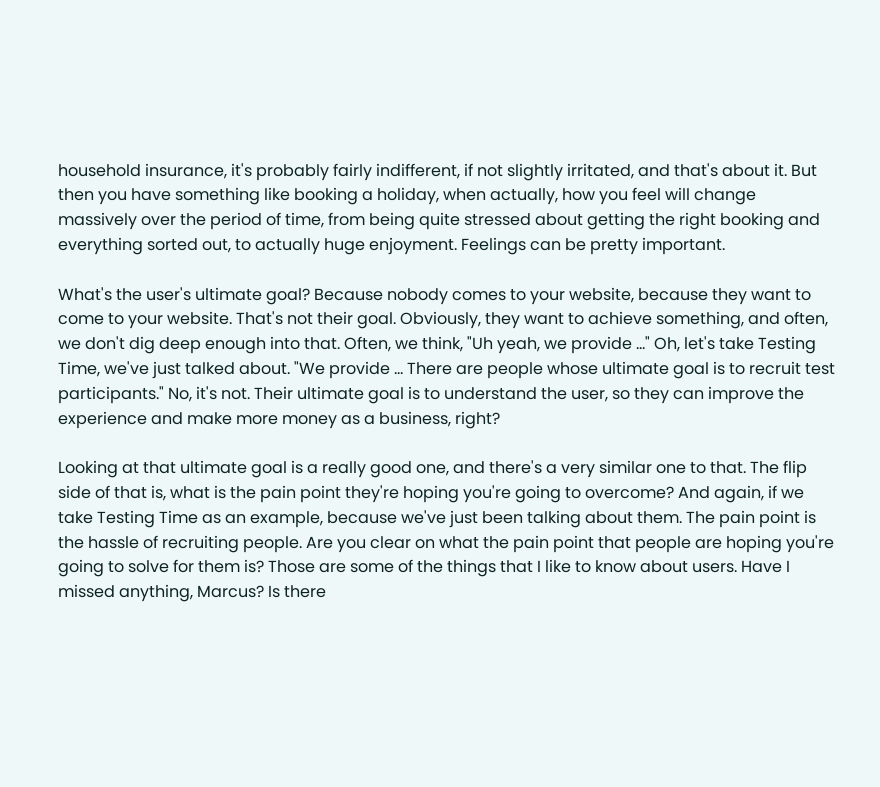household insurance, it's probably fairly indifferent, if not slightly irritated, and that's about it. But then you have something like booking a holiday, when actually, how you feel will change massively over the period of time, from being quite stressed about getting the right booking and everything sorted out, to actually huge enjoyment. Feelings can be pretty important.

What's the user's ultimate goal? Because nobody comes to your website, because they want to come to your website. That's not their goal. Obviously, they want to achieve something, and often, we don't dig deep enough into that. Often, we think, "Uh yeah, we provide …" Oh, let's take Testing Time, we've just talked about. "We provide … There are people whose ultimate goal is to recruit test participants." No, it's not. Their ultimate goal is to understand the user, so they can improve the experience and make more money as a business, right?

Looking at that ultimate goal is a really good one, and there's a very similar one to that. The flip side of that is, what is the pain point they're hoping you're going to overcome? And again, if we take Testing Time as an example, because we've just been talking about them. The pain point is the hassle of recruiting people. Are you clear on what the pain point that people are hoping you're going to solve for them is? Those are some of the things that I like to know about users. Have I missed anything, Marcus? Is there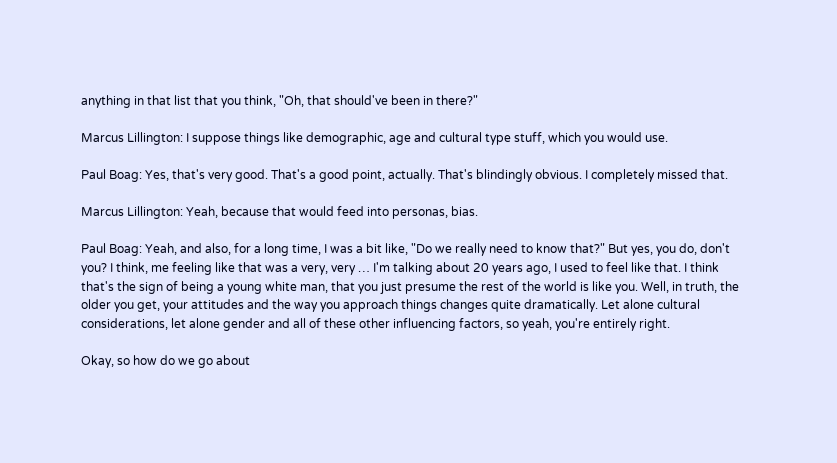anything in that list that you think, "Oh, that should've been in there?"

Marcus Lillington: I suppose things like demographic, age and cultural type stuff, which you would use.

Paul Boag: Yes, that's very good. That's a good point, actually. That's blindingly obvious. I completely missed that.

Marcus Lillington: Yeah, because that would feed into personas, bias.

Paul Boag: Yeah, and also, for a long time, I was a bit like, "Do we really need to know that?" But yes, you do, don't you? I think, me feeling like that was a very, very … I'm talking about 20 years ago, I used to feel like that. I think that's the sign of being a young white man, that you just presume the rest of the world is like you. Well, in truth, the older you get, your attitudes and the way you approach things changes quite dramatically. Let alone cultural considerations, let alone gender and all of these other influencing factors, so yeah, you're entirely right.

Okay, so how do we go about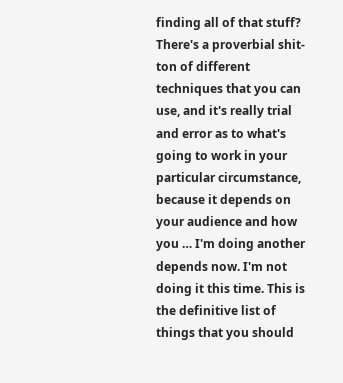finding all of that stuff? There's a proverbial shit-ton of different techniques that you can use, and it's really trial and error as to what's going to work in your particular circumstance, because it depends on your audience and how you … I'm doing another depends now. I'm not doing it this time. This is the definitive list of things that you should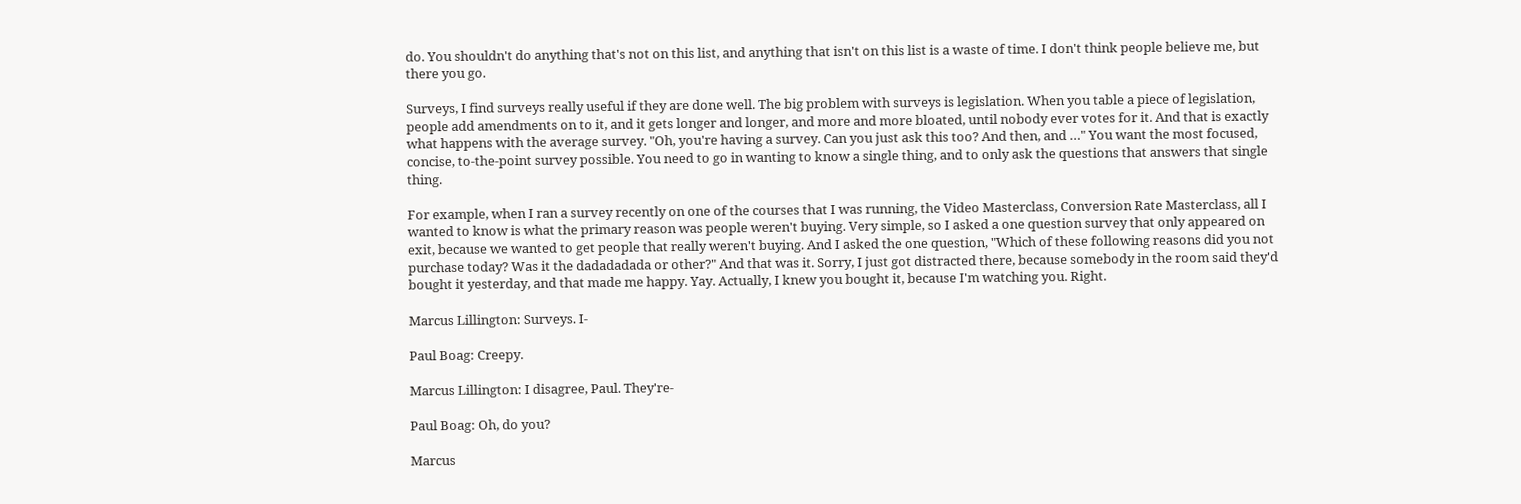do. You shouldn't do anything that's not on this list, and anything that isn't on this list is a waste of time. I don't think people believe me, but there you go.

Surveys, I find surveys really useful if they are done well. The big problem with surveys is legislation. When you table a piece of legislation, people add amendments on to it, and it gets longer and longer, and more and more bloated, until nobody ever votes for it. And that is exactly what happens with the average survey. "Oh, you're having a survey. Can you just ask this too? And then, and …" You want the most focused, concise, to-the-point survey possible. You need to go in wanting to know a single thing, and to only ask the questions that answers that single thing.

For example, when I ran a survey recently on one of the courses that I was running, the Video Masterclass, Conversion Rate Masterclass, all I wanted to know is what the primary reason was people weren't buying. Very simple, so I asked a one question survey that only appeared on exit, because we wanted to get people that really weren't buying. And I asked the one question, "Which of these following reasons did you not purchase today? Was it the dadadadada or other?" And that was it. Sorry, I just got distracted there, because somebody in the room said they'd bought it yesterday, and that made me happy. Yay. Actually, I knew you bought it, because I'm watching you. Right.

Marcus Lillington: Surveys. I-

Paul Boag: Creepy.

Marcus Lillington: I disagree, Paul. They're-

Paul Boag: Oh, do you?

Marcus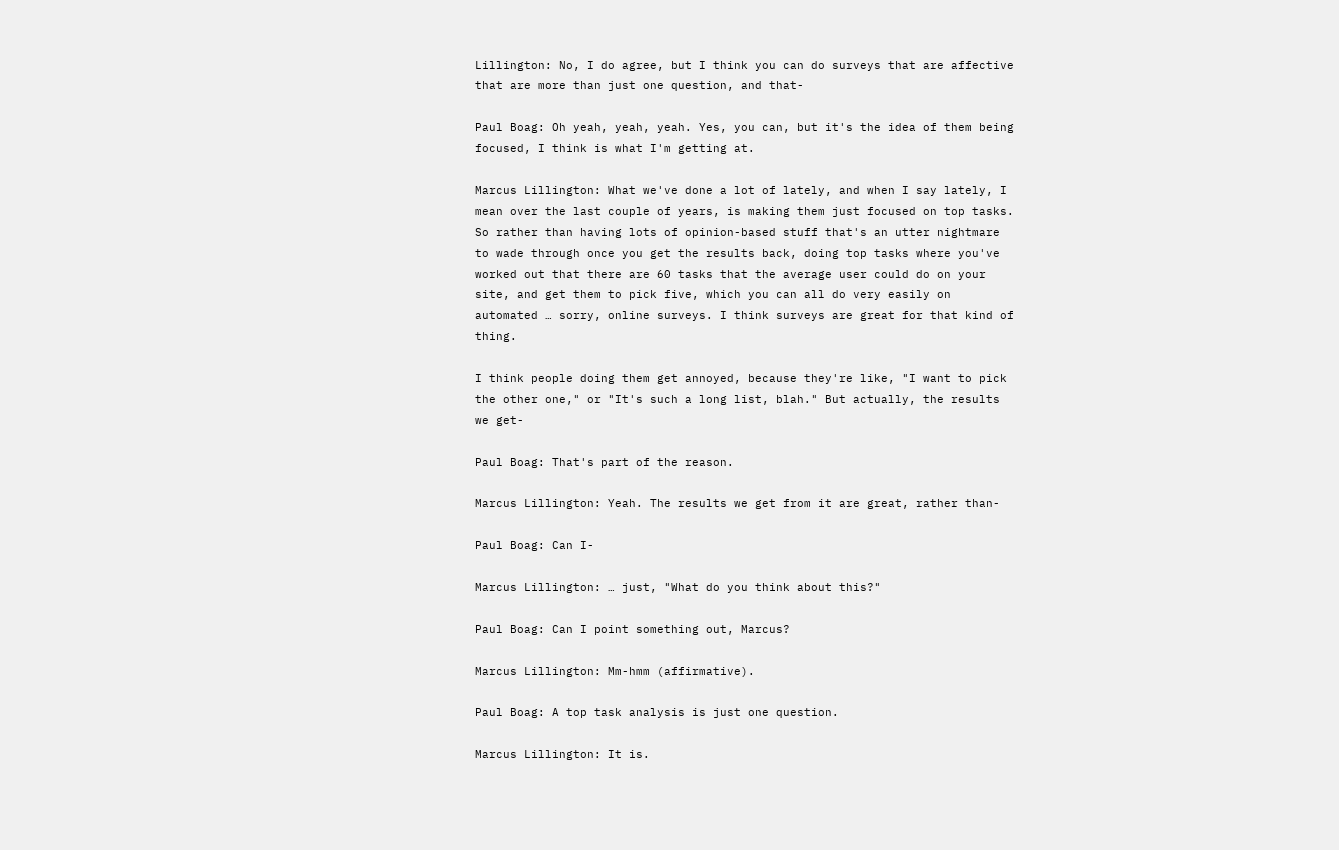Lillington: No, I do agree, but I think you can do surveys that are affective that are more than just one question, and that-

Paul Boag: Oh yeah, yeah, yeah. Yes, you can, but it's the idea of them being focused, I think is what I'm getting at.

Marcus Lillington: What we've done a lot of lately, and when I say lately, I mean over the last couple of years, is making them just focused on top tasks. So rather than having lots of opinion-based stuff that's an utter nightmare to wade through once you get the results back, doing top tasks where you've worked out that there are 60 tasks that the average user could do on your site, and get them to pick five, which you can all do very easily on automated … sorry, online surveys. I think surveys are great for that kind of thing.

I think people doing them get annoyed, because they're like, "I want to pick the other one," or "It's such a long list, blah." But actually, the results we get-

Paul Boag: That's part of the reason.

Marcus Lillington: Yeah. The results we get from it are great, rather than-

Paul Boag: Can I-

Marcus Lillington: … just, "What do you think about this?"

Paul Boag: Can I point something out, Marcus?

Marcus Lillington: Mm-hmm (affirmative).

Paul Boag: A top task analysis is just one question.

Marcus Lillington: It is.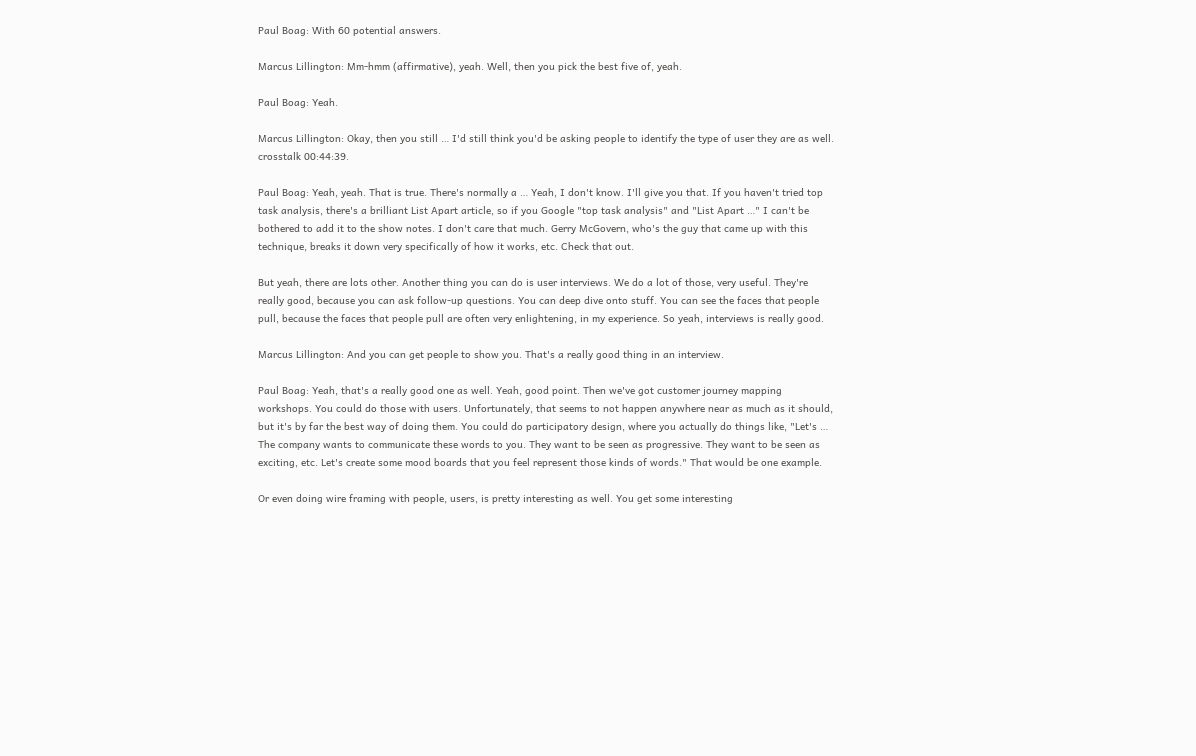Paul Boag: With 60 potential answers.

Marcus Lillington: Mm-hmm (affirmative), yeah. Well, then you pick the best five of, yeah.

Paul Boag: Yeah.

Marcus Lillington: Okay, then you still … I'd still think you'd be asking people to identify the type of user they are as well. crosstalk 00:44:39.

Paul Boag: Yeah, yeah. That is true. There's normally a … Yeah, I don't know. I'll give you that. If you haven't tried top task analysis, there's a brilliant List Apart article, so if you Google "top task analysis" and "List Apart …" I can't be bothered to add it to the show notes. I don't care that much. Gerry McGovern, who's the guy that came up with this technique, breaks it down very specifically of how it works, etc. Check that out.

But yeah, there are lots other. Another thing you can do is user interviews. We do a lot of those, very useful. They're really good, because you can ask follow-up questions. You can deep dive onto stuff. You can see the faces that people pull, because the faces that people pull are often very enlightening, in my experience. So yeah, interviews is really good.

Marcus Lillington: And you can get people to show you. That's a really good thing in an interview.

Paul Boag: Yeah, that's a really good one as well. Yeah, good point. Then we've got customer journey mapping workshops. You could do those with users. Unfortunately, that seems to not happen anywhere near as much as it should, but it's by far the best way of doing them. You could do participatory design, where you actually do things like, "Let's … The company wants to communicate these words to you. They want to be seen as progressive. They want to be seen as exciting, etc. Let's create some mood boards that you feel represent those kinds of words." That would be one example.

Or even doing wire framing with people, users, is pretty interesting as well. You get some interesting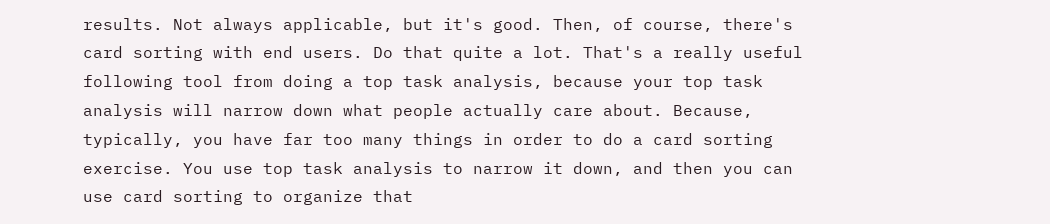results. Not always applicable, but it's good. Then, of course, there's card sorting with end users. Do that quite a lot. That's a really useful following tool from doing a top task analysis, because your top task analysis will narrow down what people actually care about. Because, typically, you have far too many things in order to do a card sorting exercise. You use top task analysis to narrow it down, and then you can use card sorting to organize that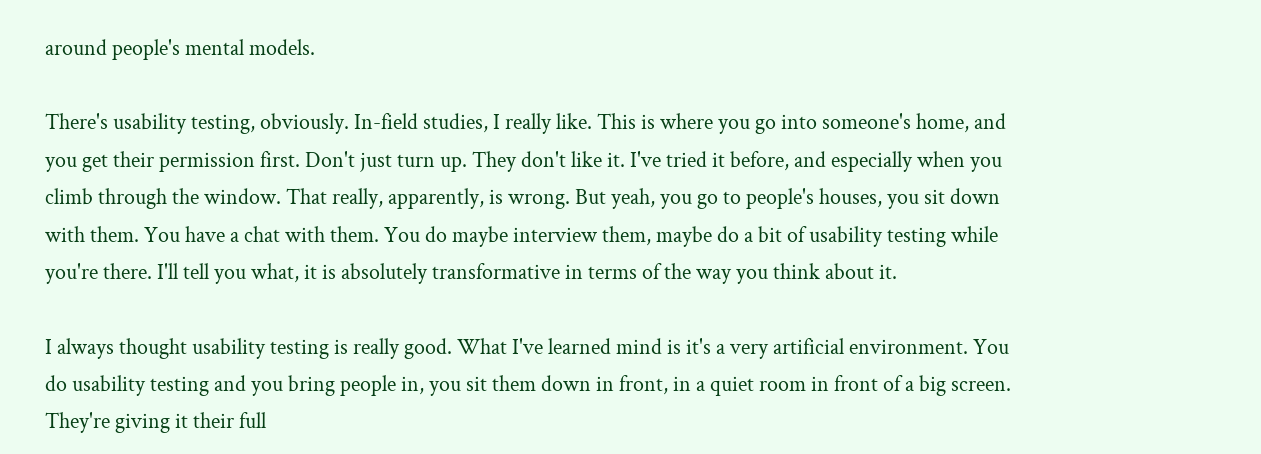around people's mental models.

There's usability testing, obviously. In-field studies, I really like. This is where you go into someone's home, and you get their permission first. Don't just turn up. They don't like it. I've tried it before, and especially when you climb through the window. That really, apparently, is wrong. But yeah, you go to people's houses, you sit down with them. You have a chat with them. You do maybe interview them, maybe do a bit of usability testing while you're there. I'll tell you what, it is absolutely transformative in terms of the way you think about it.

I always thought usability testing is really good. What I've learned mind is it's a very artificial environment. You do usability testing and you bring people in, you sit them down in front, in a quiet room in front of a big screen. They're giving it their full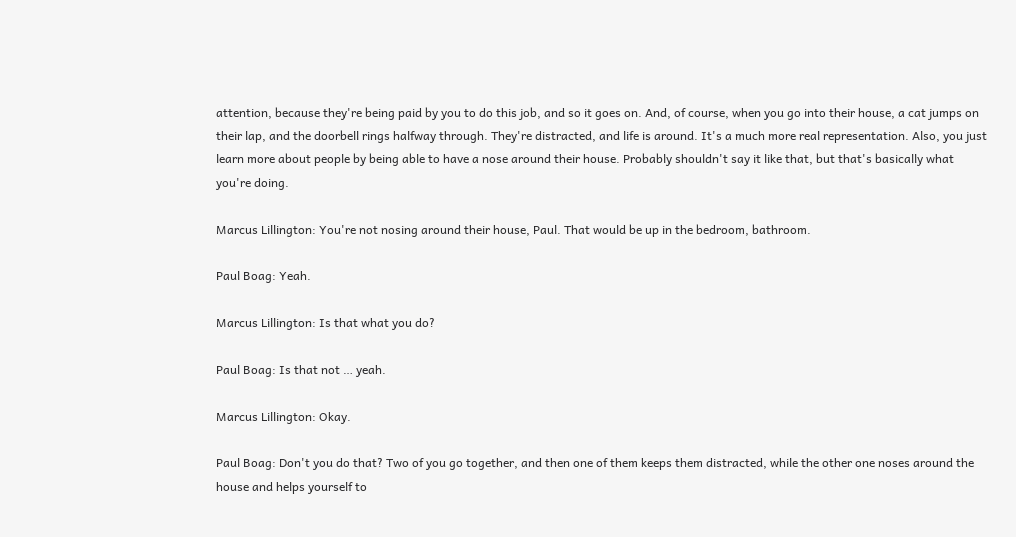attention, because they're being paid by you to do this job, and so it goes on. And, of course, when you go into their house, a cat jumps on their lap, and the doorbell rings halfway through. They're distracted, and life is around. It's a much more real representation. Also, you just learn more about people by being able to have a nose around their house. Probably shouldn't say it like that, but that's basically what you're doing.

Marcus Lillington: You're not nosing around their house, Paul. That would be up in the bedroom, bathroom.

Paul Boag: Yeah.

Marcus Lillington: Is that what you do?

Paul Boag: Is that not … yeah.

Marcus Lillington: Okay.

Paul Boag: Don't you do that? Two of you go together, and then one of them keeps them distracted, while the other one noses around the house and helps yourself to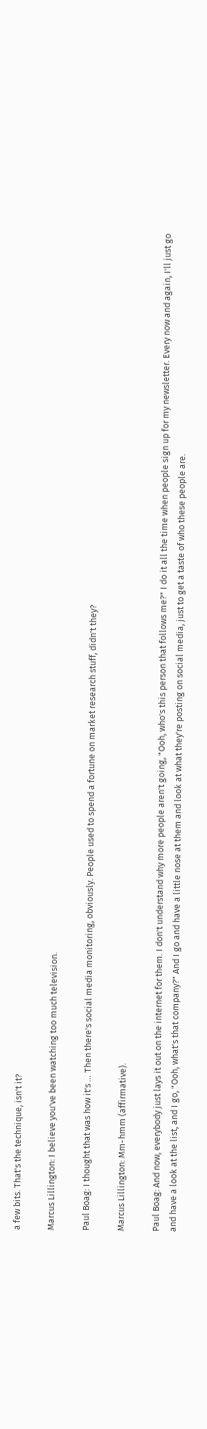a few bits. That's the technique, isn't it?

Marcus Lillington: I believe you've been watching too much television.

Paul Boag: I thought that was how it's … Then there's social media monitoring, obviously. People used to spend a fortune on market research stuff, didn't they?

Marcus Lillington: Mm-hmm (affirmative).

Paul Boag: And now, everybody just lays it out on the internet for them. I don't understand why more people aren't going, "Ooh, who's this person that follows me?" I do it all the time when people sign up for my newsletter. Every now and again, I'll just go and have a look at the list, and I go, "Ooh, what's that company?" And I go and have a little nose at them and look at what they're posting on social media, just to get a taste of who these people are.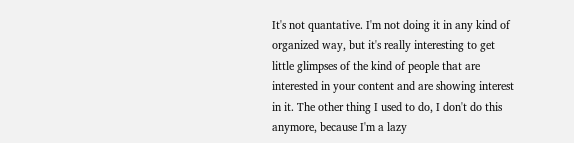It's not quantative. I'm not doing it in any kind of organized way, but it's really interesting to get little glimpses of the kind of people that are interested in your content and are showing interest in it. The other thing I used to do, I don't do this anymore, because I'm a lazy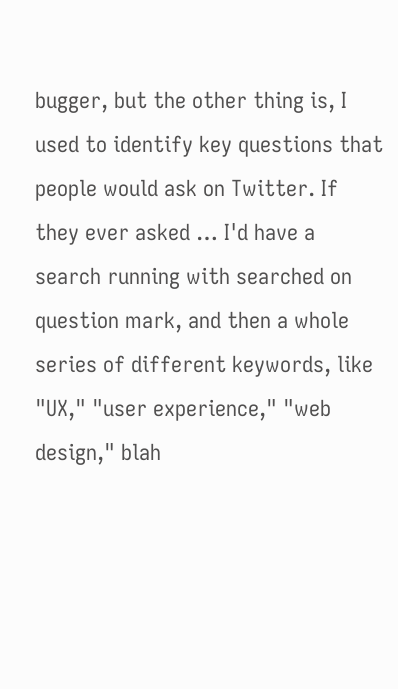bugger, but the other thing is, I used to identify key questions that people would ask on Twitter. If they ever asked … I'd have a search running with searched on question mark, and then a whole series of different keywords, like "UX," "user experience," "web design," blah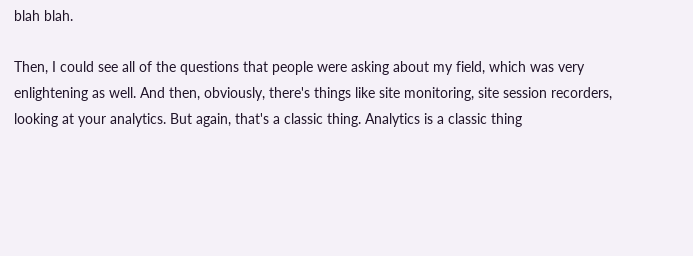blah blah.

Then, I could see all of the questions that people were asking about my field, which was very enlightening as well. And then, obviously, there's things like site monitoring, site session recorders, looking at your analytics. But again, that's a classic thing. Analytics is a classic thing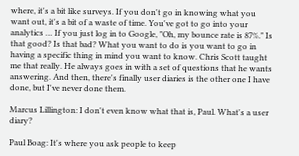where, it's a bit like surveys. If you don't go in knowing what you want out, it's a bit of a waste of time. You've got to go into your analytics … If you just log in to Google, "Oh, my bounce rate is 87%." Is that good? Is that bad? What you want to do is you want to go in having a specific thing in mind you want to know. Chris Scott taught me that really. He always goes in with a set of questions that he wants answering. And then, there's finally user diaries is the other one I have done, but I've never done them.

Marcus Lillington: I don't even know what that is, Paul. What's a user diary?

Paul Boag: It's where you ask people to keep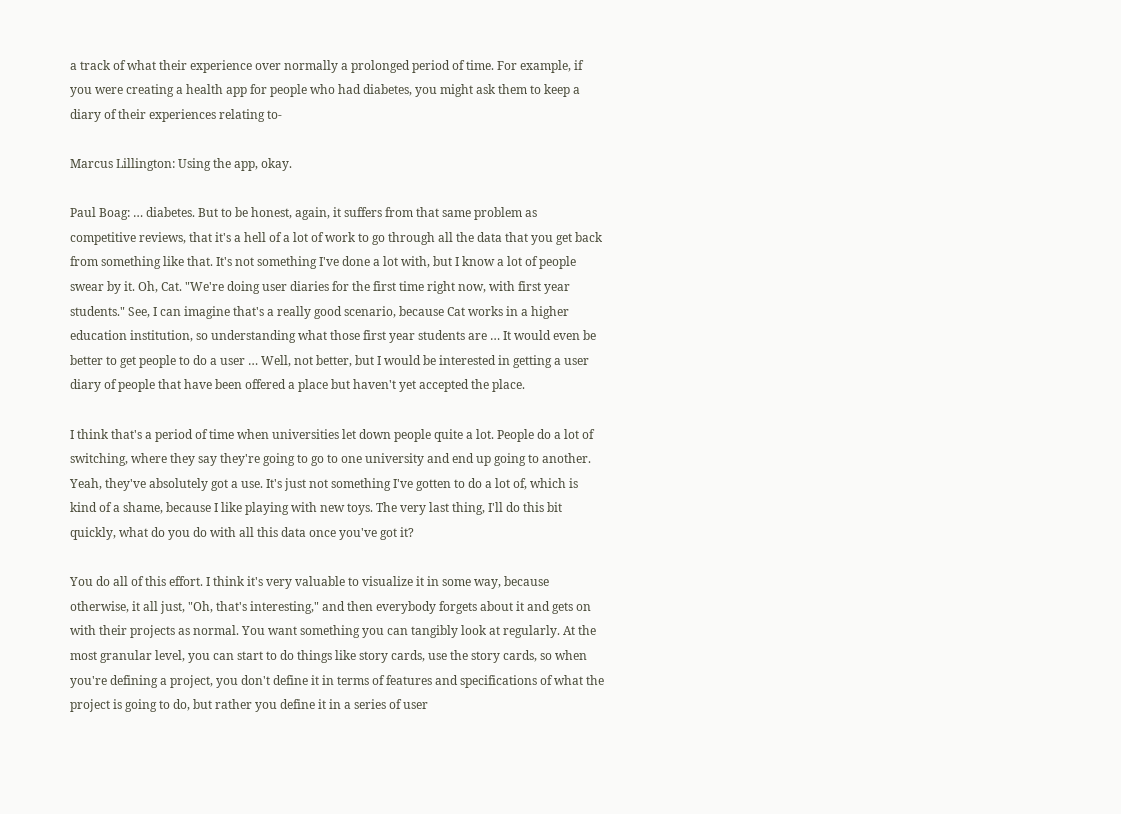a track of what their experience over normally a prolonged period of time. For example, if you were creating a health app for people who had diabetes, you might ask them to keep a diary of their experiences relating to-

Marcus Lillington: Using the app, okay.

Paul Boag: … diabetes. But to be honest, again, it suffers from that same problem as competitive reviews, that it's a hell of a lot of work to go through all the data that you get back from something like that. It's not something I've done a lot with, but I know a lot of people swear by it. Oh, Cat. "We're doing user diaries for the first time right now, with first year students." See, I can imagine that's a really good scenario, because Cat works in a higher education institution, so understanding what those first year students are … It would even be better to get people to do a user … Well, not better, but I would be interested in getting a user diary of people that have been offered a place but haven't yet accepted the place.

I think that's a period of time when universities let down people quite a lot. People do a lot of switching, where they say they're going to go to one university and end up going to another. Yeah, they've absolutely got a use. It's just not something I've gotten to do a lot of, which is kind of a shame, because I like playing with new toys. The very last thing, I'll do this bit quickly, what do you do with all this data once you've got it?

You do all of this effort. I think it's very valuable to visualize it in some way, because otherwise, it all just, "Oh, that's interesting," and then everybody forgets about it and gets on with their projects as normal. You want something you can tangibly look at regularly. At the most granular level, you can start to do things like story cards, use the story cards, so when you're defining a project, you don't define it in terms of features and specifications of what the project is going to do, but rather you define it in a series of user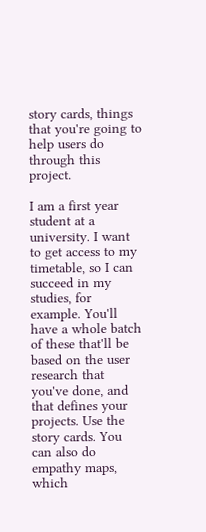story cards, things that you're going to help users do through this project.

I am a first year student at a university. I want to get access to my timetable, so I can succeed in my studies, for example. You'll have a whole batch of these that'll be based on the user research that you've done, and that defines your projects. Use the story cards. You can also do empathy maps, which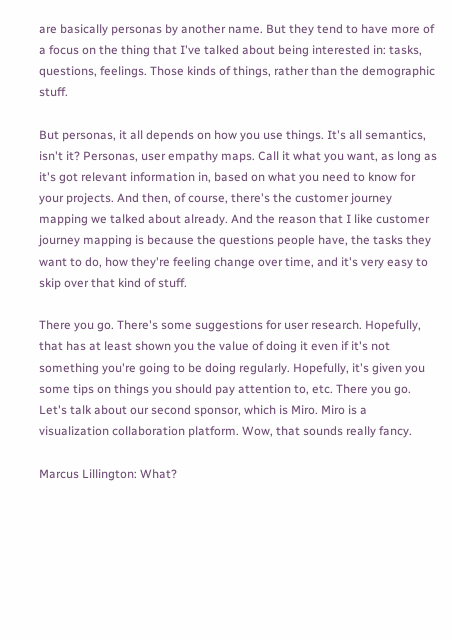are basically personas by another name. But they tend to have more of a focus on the thing that I've talked about being interested in: tasks, questions, feelings. Those kinds of things, rather than the demographic stuff.

But personas, it all depends on how you use things. It's all semantics, isn't it? Personas, user empathy maps. Call it what you want, as long as it's got relevant information in, based on what you need to know for your projects. And then, of course, there's the customer journey mapping we talked about already. And the reason that I like customer journey mapping is because the questions people have, the tasks they want to do, how they're feeling change over time, and it's very easy to skip over that kind of stuff.

There you go. There's some suggestions for user research. Hopefully, that has at least shown you the value of doing it even if it's not something you're going to be doing regularly. Hopefully, it's given you some tips on things you should pay attention to, etc. There you go. Let's talk about our second sponsor, which is Miro. Miro is a visualization collaboration platform. Wow, that sounds really fancy.

Marcus Lillington: What?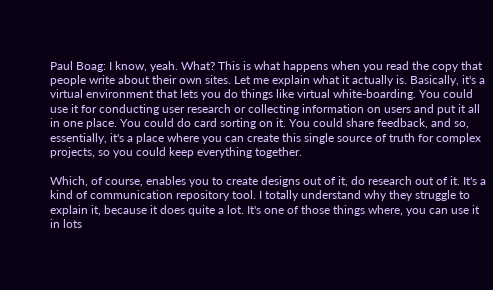Paul Boag: I know, yeah. What? This is what happens when you read the copy that people write about their own sites. Let me explain what it actually is. Basically, it's a virtual environment that lets you do things like virtual white-boarding. You could use it for conducting user research or collecting information on users and put it all in one place. You could do card sorting on it. You could share feedback, and so, essentially, it's a place where you can create this single source of truth for complex projects, so you could keep everything together.

Which, of course, enables you to create designs out of it, do research out of it. It's a kind of communication repository tool. I totally understand why they struggle to explain it, because it does quite a lot. It's one of those things where, you can use it in lots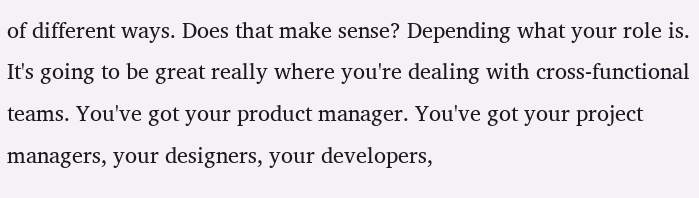of different ways. Does that make sense? Depending what your role is. It's going to be great really where you're dealing with cross-functional teams. You've got your product manager. You've got your project managers, your designers, your developers,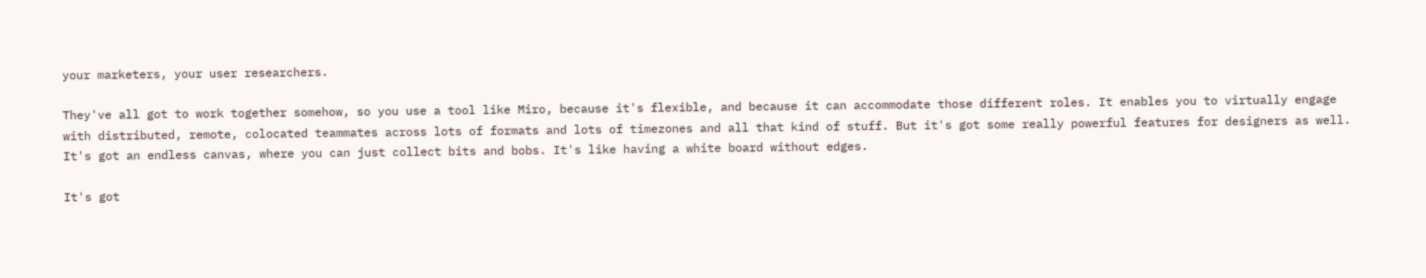your marketers, your user researchers.

They've all got to work together somehow, so you use a tool like Miro, because it's flexible, and because it can accommodate those different roles. It enables you to virtually engage with distributed, remote, colocated teammates across lots of formats and lots of timezones and all that kind of stuff. But it's got some really powerful features for designers as well. It's got an endless canvas, where you can just collect bits and bobs. It's like having a white board without edges.

It's got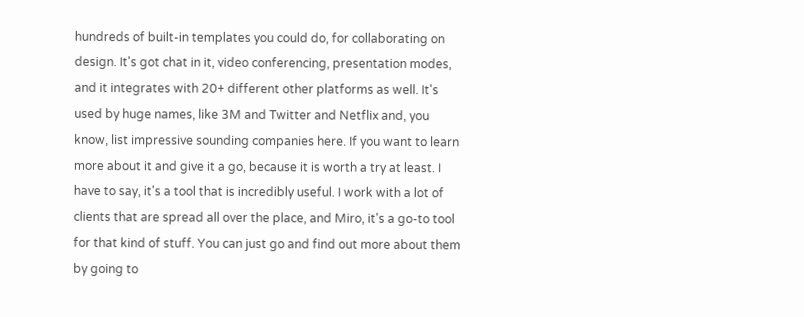hundreds of built-in templates you could do, for collaborating on design. It's got chat in it, video conferencing, presentation modes, and it integrates with 20+ different other platforms as well. It's used by huge names, like 3M and Twitter and Netflix and, you know, list impressive sounding companies here. If you want to learn more about it and give it a go, because it is worth a try at least. I have to say, it's a tool that is incredibly useful. I work with a lot of clients that are spread all over the place, and Miro, it's a go-to tool for that kind of stuff. You can just go and find out more about them by going to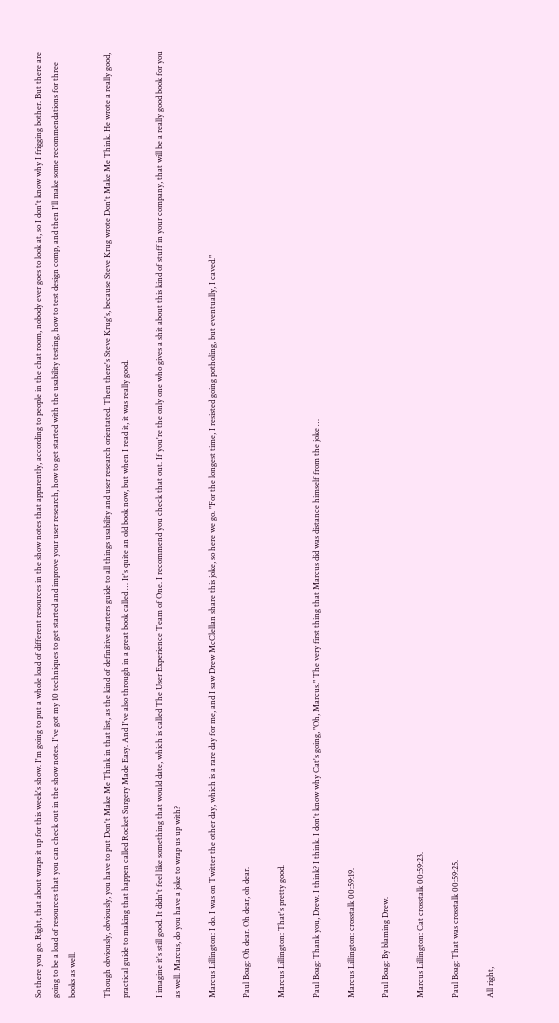So there you go. Right, that about wraps it up for this week's show. I'm going to put a whole load of different resources in the show notes that apparently, according to people in the chat room, nobody ever goes to look at, so I don't know why I frigging bother. But there are going to be a load of resources that you can check out in the show notes. I've got my 10 techniques to get started and improve your user research, how to get started with the usability testing, how to test design comp, and then I'll make some recommendations for three books as well.

Though obviously, obviously, you have to put Don't Make Me Think in that list, as the kind of definitive starters guide to all things usability and user research orientated. Then there's Steve Krug's, because Steve Krug wrote Don't Make Me Think. He wrote a really good, practical guide to making that happen called Rocket Surgery Made Easy. And I've also through in a great book called … It's quite an old book now, but when I read it, it was really good.

I imagine it's still good. It didn't feel like something that would date, which is called The User Experience Team of One. I recommend you check that out. If you're the only one who gives a shit about this kind of stuff in your company, that will be a really good book for you as well. Marcus, do you have a joke to wrap us up with?

Marcus Lillington: I do. I was on Twitter the other day, which is a rare day for me, and I saw Drew McClellan share this joke, so here we go. "For the longest time, I resisted going potholing, but eventually, I caved."

Paul Boag: Oh dear. Oh dear, oh dear.

Marcus Lillington: That's pretty good.

Paul Boag: Thank you, Drew. I think? I think. I don't know why Cat's going, "Oh, Marcus." The very first thing that Marcus did was distance himself from the joke …

Marcus Lillington: crosstalk 00:59:19.

Paul Boag: By blaming Drew.

Marcus Lillington: Cat crosstalk 00:59:23.

Paul Boag: That was crosstalk 00:59:25.

All right,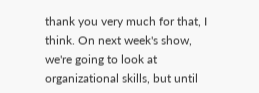thank you very much for that, I think. On next week's show, we're going to look at organizational skills, but until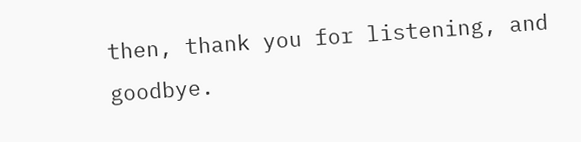then, thank you for listening, and goodbye.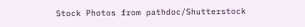Stock Photos from pathdoc/Shutterstock